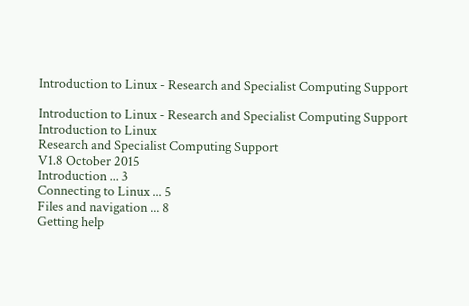Introduction to Linux - Research and Specialist Computing Support

Introduction to Linux - Research and Specialist Computing Support
Introduction to Linux
Research and Specialist Computing Support
V1.8 October 2015
Introduction ... 3
Connecting to Linux ... 5
Files and navigation ... 8
Getting help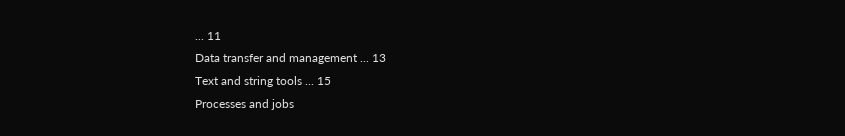... 11
Data transfer and management ... 13
Text and string tools ... 15
Processes and jobs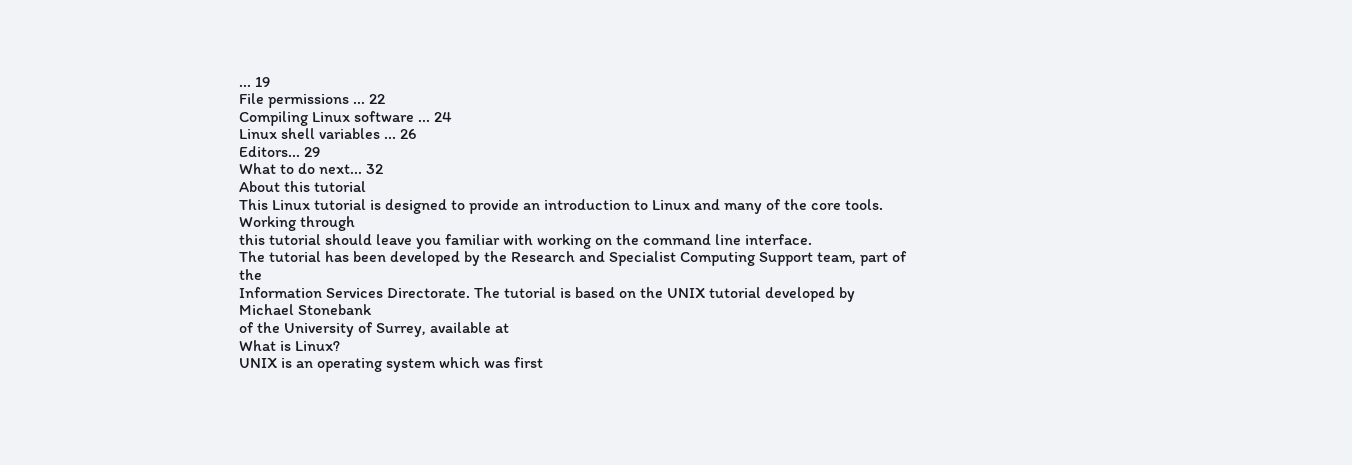... 19
File permissions ... 22
Compiling Linux software ... 24
Linux shell variables ... 26
Editors... 29
What to do next... 32
About this tutorial
This Linux tutorial is designed to provide an introduction to Linux and many of the core tools. Working through
this tutorial should leave you familiar with working on the command line interface.
The tutorial has been developed by the Research and Specialist Computing Support team, part of the
Information Services Directorate. The tutorial is based on the UNIX tutorial developed by Michael Stonebank
of the University of Surrey, available at
What is Linux?
UNIX is an operating system which was first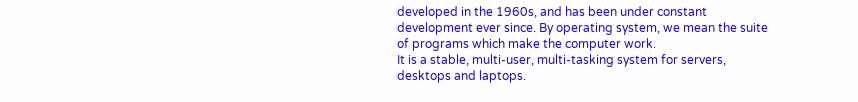developed in the 1960s, and has been under constant
development ever since. By operating system, we mean the suite of programs which make the computer work.
It is a stable, multi-user, multi-tasking system for servers, desktops and laptops.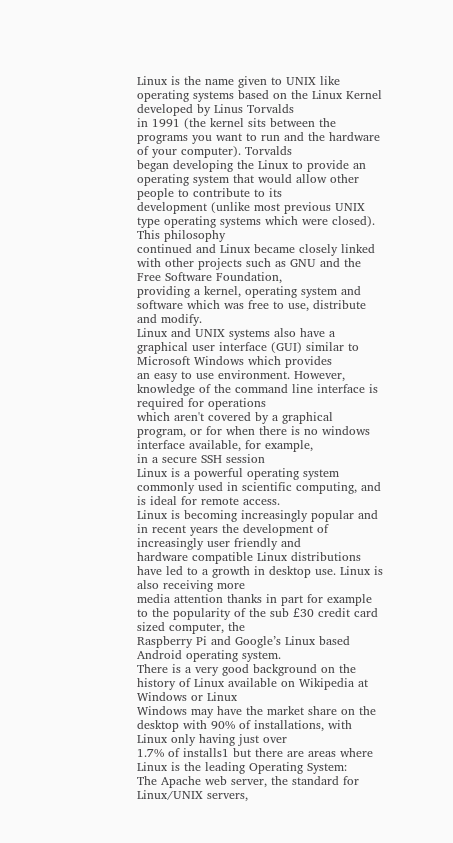Linux is the name given to UNIX like operating systems based on the Linux Kernel developed by Linus Torvalds
in 1991 (the kernel sits between the programs you want to run and the hardware of your computer). Torvalds
began developing the Linux to provide an operating system that would allow other people to contribute to its
development (unlike most previous UNIX type operating systems which were closed). This philosophy
continued and Linux became closely linked with other projects such as GNU and the Free Software Foundation,
providing a kernel, operating system and software which was free to use, distribute and modify.
Linux and UNIX systems also have a graphical user interface (GUI) similar to Microsoft Windows which provides
an easy to use environment. However, knowledge of the command line interface is required for operations
which aren't covered by a graphical program, or for when there is no windows interface available, for example,
in a secure SSH session
Linux is a powerful operating system commonly used in scientific computing, and is ideal for remote access.
Linux is becoming increasingly popular and in recent years the development of increasingly user friendly and
hardware compatible Linux distributions have led to a growth in desktop use. Linux is also receiving more
media attention thanks in part for example to the popularity of the sub £30 credit card sized computer, the
Raspberry Pi and Google’s Linux based Android operating system.
There is a very good background on the history of Linux available on Wikipedia at
Windows or Linux
Windows may have the market share on the desktop with 90% of installations, with Linux only having just over
1.7% of installs1 but there are areas where Linux is the leading Operating System:
The Apache web server, the standard for Linux/UNIX servers,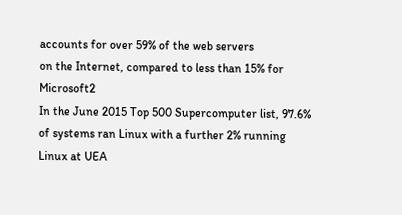accounts for over 59% of the web servers
on the Internet, compared to less than 15% for Microsoft2
In the June 2015 Top 500 Supercomputer list, 97.6% of systems ran Linux with a further 2% running
Linux at UEA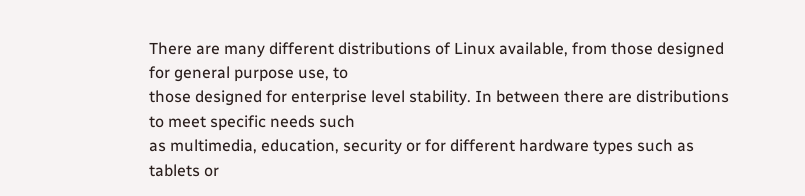There are many different distributions of Linux available, from those designed for general purpose use, to
those designed for enterprise level stability. In between there are distributions to meet specific needs such
as multimedia, education, security or for different hardware types such as tablets or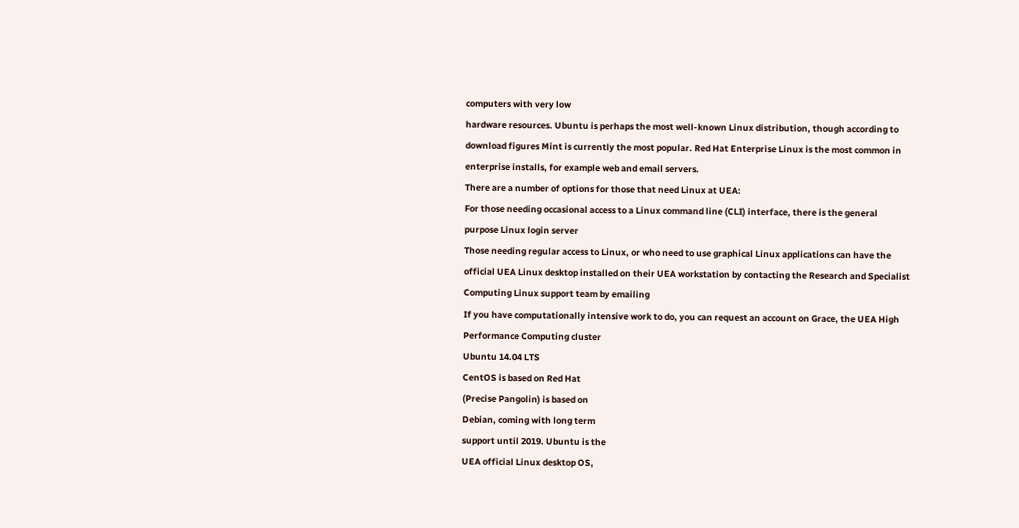computers with very low
hardware resources. Ubuntu is perhaps the most well-known Linux distribution, though according to
download figures Mint is currently the most popular. Red Hat Enterprise Linux is the most common in
enterprise installs, for example web and email servers.
There are a number of options for those that need Linux at UEA:
For those needing occasional access to a Linux command line (CLI) interface, there is the general
purpose Linux login server
Those needing regular access to Linux, or who need to use graphical Linux applications can have the
official UEA Linux desktop installed on their UEA workstation by contacting the Research and Specialist
Computing Linux support team by emailing
If you have computationally intensive work to do, you can request an account on Grace, the UEA High
Performance Computing cluster
Ubuntu 14.04 LTS
CentOS is based on Red Hat
(Precise Pangolin) is based on
Debian, coming with long term
support until 2019. Ubuntu is the
UEA official Linux desktop OS,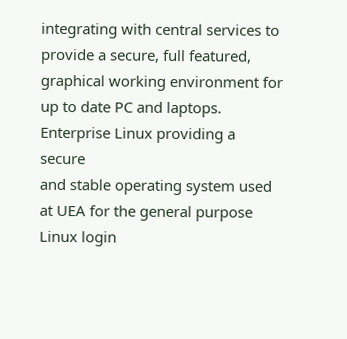integrating with central services to
provide a secure, full featured,
graphical working environment for
up to date PC and laptops.
Enterprise Linux providing a secure
and stable operating system used
at UEA for the general purpose
Linux login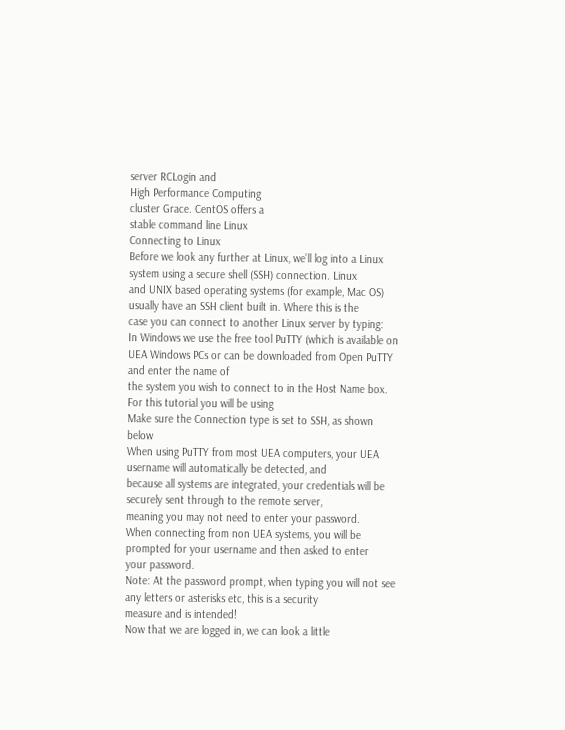server RCLogin and
High Performance Computing
cluster Grace. CentOS offers a
stable command line Linux
Connecting to Linux
Before we look any further at Linux, we’ll log into a Linux system using a secure shell (SSH) connection. Linux
and UNIX based operating systems (for example, Mac OS) usually have an SSH client built in. Where this is the
case you can connect to another Linux server by typing:
In Windows we use the free tool PuTTY (which is available on UEA Windows PCs or can be downloaded from Open PuTTY and enter the name of
the system you wish to connect to in the Host Name box. For this tutorial you will be using
Make sure the Connection type is set to SSH, as shown below
When using PuTTY from most UEA computers, your UEA username will automatically be detected, and
because all systems are integrated, your credentials will be securely sent through to the remote server,
meaning you may not need to enter your password.
When connecting from non UEA systems, you will be prompted for your username and then asked to enter
your password.
Note: At the password prompt, when typing you will not see any letters or asterisks etc, this is a security
measure and is intended!
Now that we are logged in, we can look a little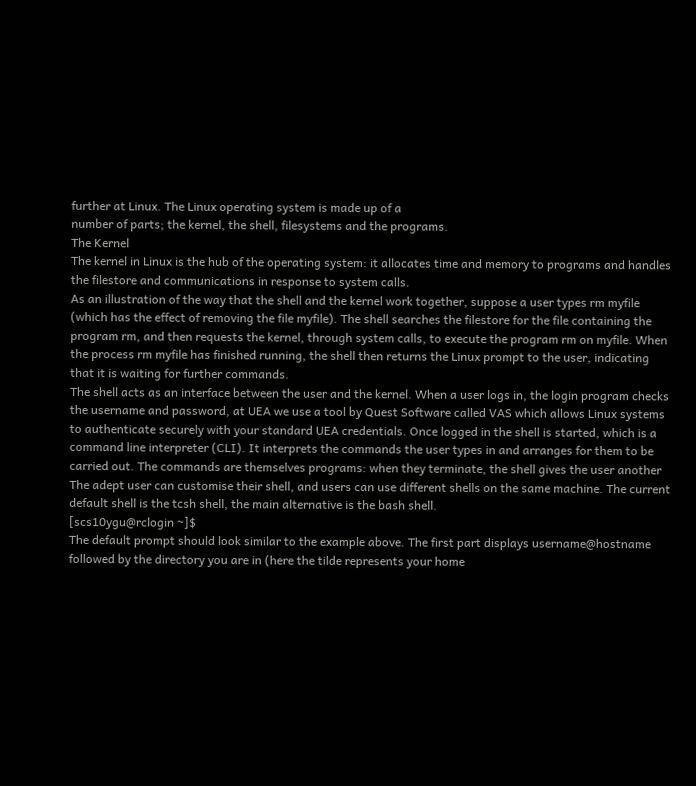further at Linux. The Linux operating system is made up of a
number of parts; the kernel, the shell, filesystems and the programs.
The Kernel
The kernel in Linux is the hub of the operating system: it allocates time and memory to programs and handles
the filestore and communications in response to system calls.
As an illustration of the way that the shell and the kernel work together, suppose a user types rm myfile
(which has the effect of removing the file myfile). The shell searches the filestore for the file containing the
program rm, and then requests the kernel, through system calls, to execute the program rm on myfile. When
the process rm myfile has finished running, the shell then returns the Linux prompt to the user, indicating
that it is waiting for further commands.
The shell acts as an interface between the user and the kernel. When a user logs in, the login program checks
the username and password, at UEA we use a tool by Quest Software called VAS which allows Linux systems
to authenticate securely with your standard UEA credentials. Once logged in the shell is started, which is a
command line interpreter (CLI). It interprets the commands the user types in and arranges for them to be
carried out. The commands are themselves programs: when they terminate, the shell gives the user another
The adept user can customise their shell, and users can use different shells on the same machine. The current
default shell is the tcsh shell, the main alternative is the bash shell.
[scs10ygu@rclogin ~]$
The default prompt should look similar to the example above. The first part displays username@hostname
followed by the directory you are in (here the tilde represents your home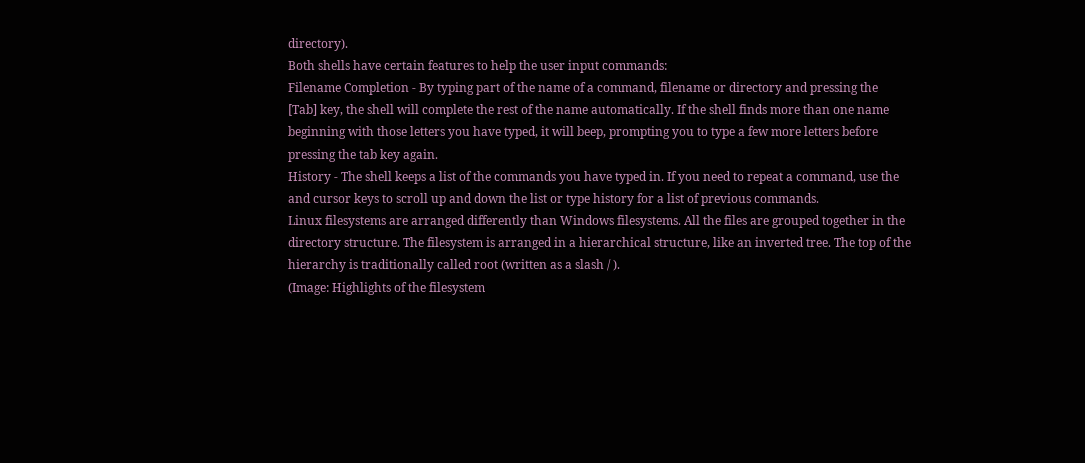directory).
Both shells have certain features to help the user input commands:
Filename Completion - By typing part of the name of a command, filename or directory and pressing the
[Tab] key, the shell will complete the rest of the name automatically. If the shell finds more than one name
beginning with those letters you have typed, it will beep, prompting you to type a few more letters before
pressing the tab key again.
History - The shell keeps a list of the commands you have typed in. If you need to repeat a command, use the
and cursor keys to scroll up and down the list or type history for a list of previous commands.
Linux filesystems are arranged differently than Windows filesystems. All the files are grouped together in the
directory structure. The filesystem is arranged in a hierarchical structure, like an inverted tree. The top of the
hierarchy is traditionally called root (written as a slash / ).
(Image: Highlights of the filesystem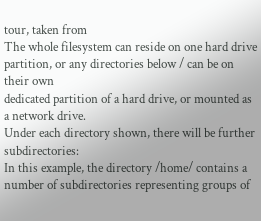tour, taken from
The whole filesystem can reside on one hard drive partition, or any directories below / can be on their own
dedicated partition of a hard drive, or mounted as a network drive.
Under each directory shown, there will be further subdirectories:
In this example, the directory /home/ contains a
number of subdirectories representing groups of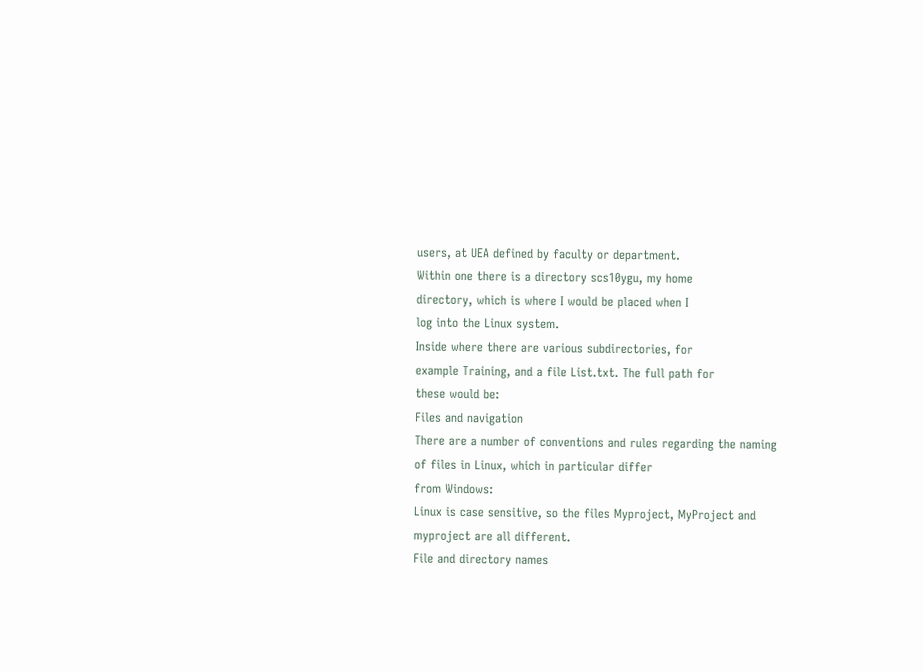users, at UEA defined by faculty or department.
Within one there is a directory scs10ygu, my home
directory, which is where I would be placed when I
log into the Linux system.
Inside where there are various subdirectories, for
example Training, and a file List.txt. The full path for
these would be:
Files and navigation
There are a number of conventions and rules regarding the naming of files in Linux, which in particular differ
from Windows:
Linux is case sensitive, so the files Myproject, MyProject and myproject are all different.
File and directory names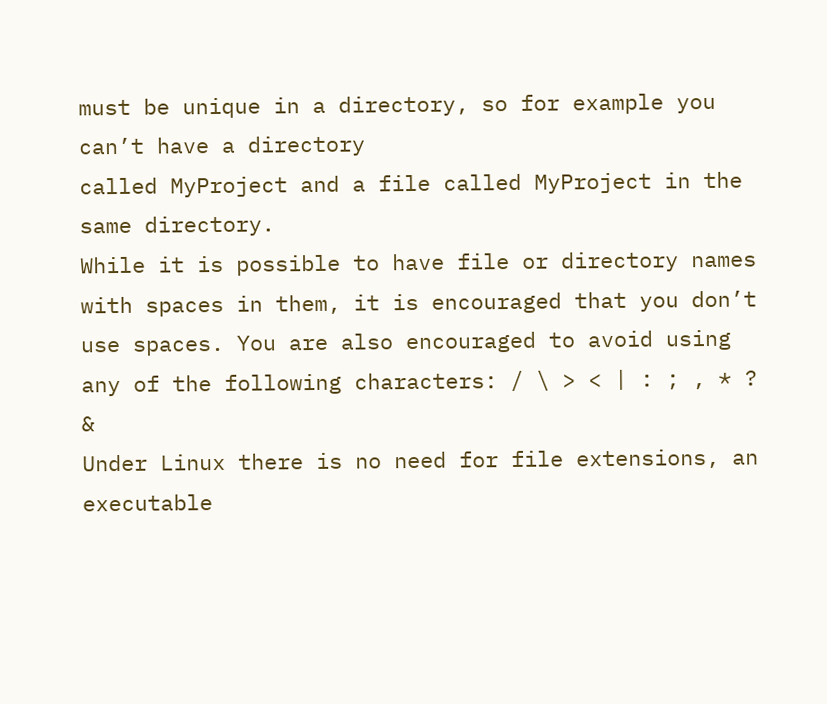must be unique in a directory, so for example you can’t have a directory
called MyProject and a file called MyProject in the same directory.
While it is possible to have file or directory names with spaces in them, it is encouraged that you don’t
use spaces. You are also encouraged to avoid using any of the following characters: / \ > < | : ; , * ? &
Under Linux there is no need for file extensions, an executable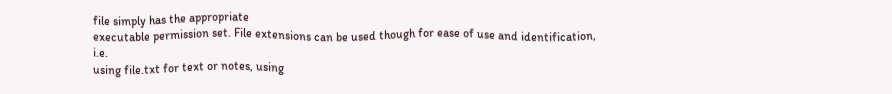file simply has the appropriate
executable permission set. File extensions can be used though for ease of use and identification, i.e.
using file.txt for text or notes, using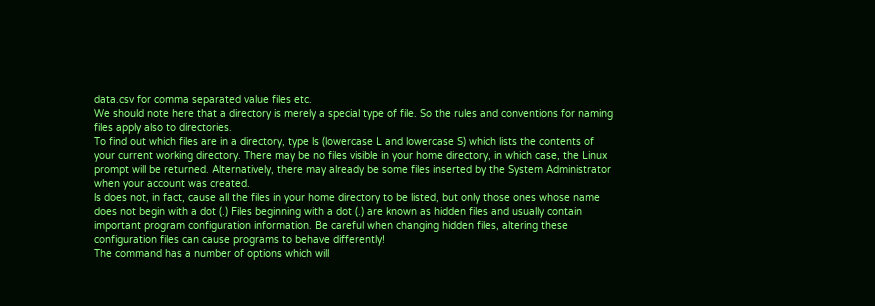data.csv for comma separated value files etc.
We should note here that a directory is merely a special type of file. So the rules and conventions for naming
files apply also to directories.
To find out which files are in a directory, type ls (lowercase L and lowercase S) which lists the contents of
your current working directory. There may be no files visible in your home directory, in which case, the Linux
prompt will be returned. Alternatively, there may already be some files inserted by the System Administrator
when your account was created.
ls does not, in fact, cause all the files in your home directory to be listed, but only those ones whose name
does not begin with a dot (.) Files beginning with a dot (.) are known as hidden files and usually contain
important program configuration information. Be careful when changing hidden files, altering these
configuration files can cause programs to behave differently!
The command has a number of options which will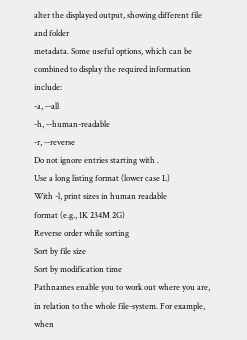alter the displayed output, showing different file and folder
metadata. Some useful options, which can be combined to display the required information include:
-a, --all
-h, --human-readable
-r, --reverse
Do not ignore entries starting with .
Use a long listing format (lower case L)
With -l, print sizes in human readable
format (e.g., 1K 234M 2G)
Reverse order while sorting
Sort by file size
Sort by modification time
Pathnames enable you to work out where you are, in relation to the whole file-system. For example, when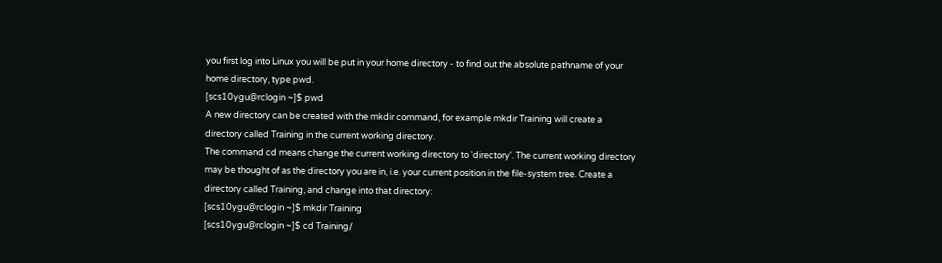you first log into Linux you will be put in your home directory - to find out the absolute pathname of your
home directory, type pwd.
[scs10ygu@rclogin ~]$ pwd
A new directory can be created with the mkdir command, for example mkdir Training will create a
directory called Training in the current working directory.
The command cd means change the current working directory to 'directory'. The current working directory
may be thought of as the directory you are in, i.e. your current position in the file-system tree. Create a
directory called Training, and change into that directory:
[scs10ygu@rclogin ~]$ mkdir Training
[scs10ygu@rclogin ~]$ cd Training/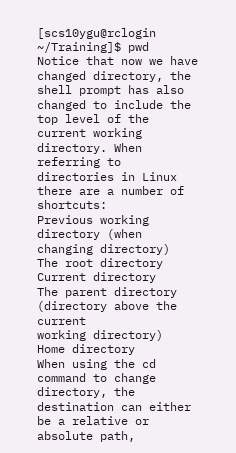[scs10ygu@rclogin ~/Training]$ pwd
Notice that now we have changed directory, the shell prompt has also changed to include the top level of the
current working directory. When referring to directories in Linux there are a number of shortcuts:
Previous working directory (when changing directory)
The root directory
Current directory
The parent directory (directory above the current
working directory)
Home directory
When using the cd command to change directory, the destination can either be a relative or absolute path,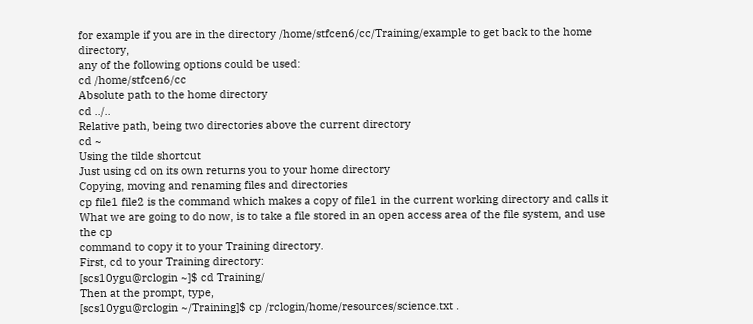for example if you are in the directory /home/stfcen6/cc/Training/example to get back to the home directory,
any of the following options could be used:
cd /home/stfcen6/cc
Absolute path to the home directory
cd ../..
Relative path, being two directories above the current directory
cd ~
Using the tilde shortcut
Just using cd on its own returns you to your home directory
Copying, moving and renaming files and directories
cp file1 file2 is the command which makes a copy of file1 in the current working directory and calls it
What we are going to do now, is to take a file stored in an open access area of the file system, and use the cp
command to copy it to your Training directory.
First, cd to your Training directory:
[scs10ygu@rclogin ~]$ cd Training/
Then at the prompt, type,
[scs10ygu@rclogin ~/Training]$ cp /rclogin/home/resources/science.txt .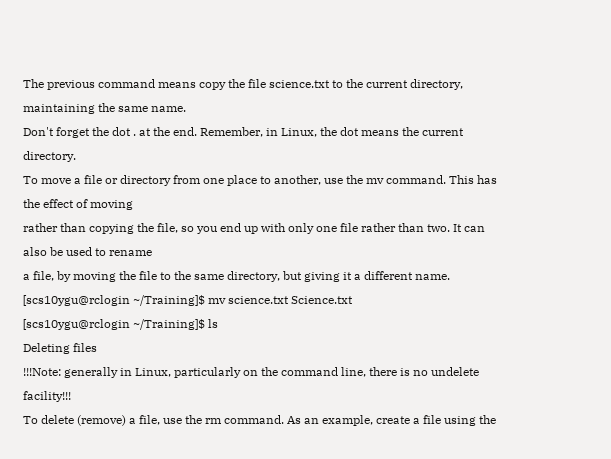The previous command means copy the file science.txt to the current directory, maintaining the same name.
Don't forget the dot . at the end. Remember, in Linux, the dot means the current directory.
To move a file or directory from one place to another, use the mv command. This has the effect of moving
rather than copying the file, so you end up with only one file rather than two. It can also be used to rename
a file, by moving the file to the same directory, but giving it a different name.
[scs10ygu@rclogin ~/Training]$ mv science.txt Science.txt
[scs10ygu@rclogin ~/Training]$ ls
Deleting files
!!!Note: generally in Linux, particularly on the command line, there is no undelete facility!!!
To delete (remove) a file, use the rm command. As an example, create a file using the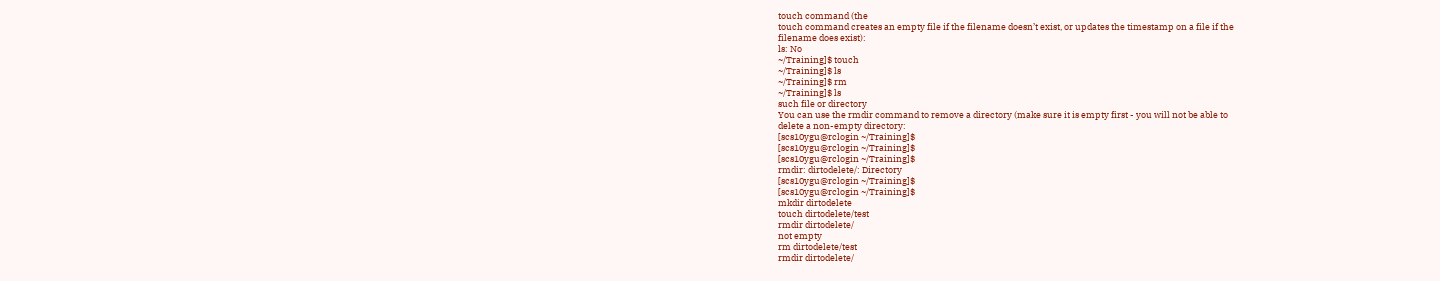touch command (the
touch command creates an empty file if the filename doesn’t exist, or updates the timestamp on a file if the
filename does exist):
ls: No
~/Training]$ touch
~/Training]$ ls
~/Training]$ rm
~/Training]$ ls
such file or directory
You can use the rmdir command to remove a directory (make sure it is empty first - you will not be able to
delete a non-empty directory:
[scs10ygu@rclogin ~/Training]$
[scs10ygu@rclogin ~/Training]$
[scs10ygu@rclogin ~/Training]$
rmdir: dirtodelete/: Directory
[scs10ygu@rclogin ~/Training]$
[scs10ygu@rclogin ~/Training]$
mkdir dirtodelete
touch dirtodelete/test
rmdir dirtodelete/
not empty
rm dirtodelete/test
rmdir dirtodelete/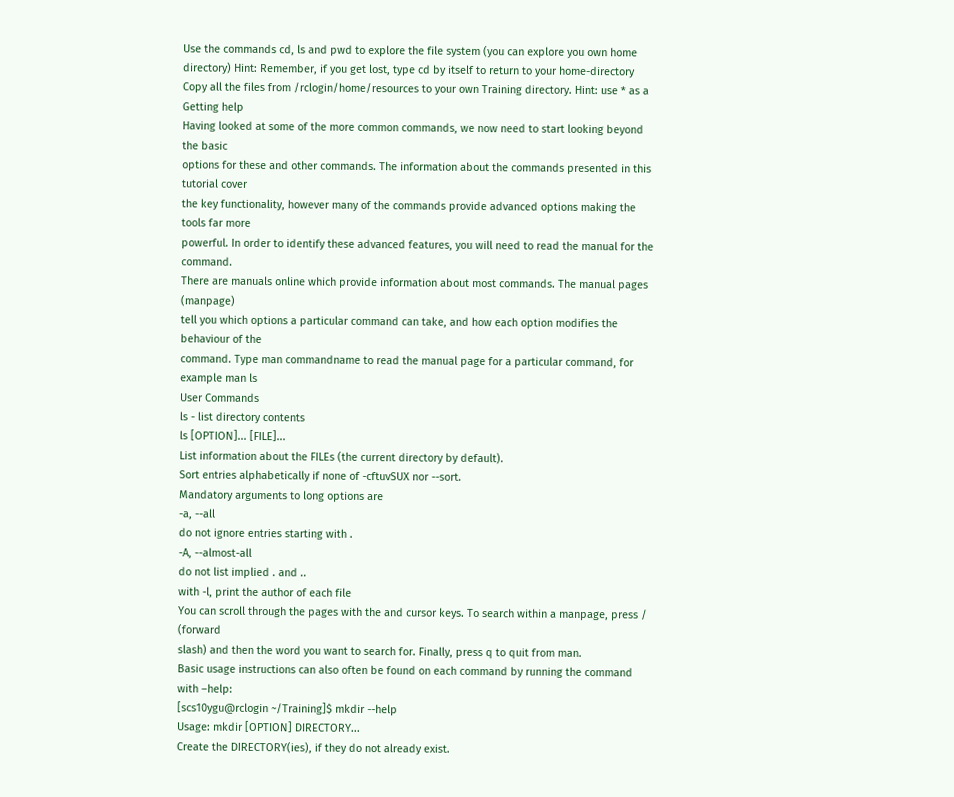Use the commands cd, ls and pwd to explore the file system (you can explore you own home
directory) Hint: Remember, if you get lost, type cd by itself to return to your home-directory
Copy all the files from /rclogin/home/resources to your own Training directory. Hint: use * as a
Getting help
Having looked at some of the more common commands, we now need to start looking beyond the basic
options for these and other commands. The information about the commands presented in this tutorial cover
the key functionality, however many of the commands provide advanced options making the tools far more
powerful. In order to identify these advanced features, you will need to read the manual for the command.
There are manuals online which provide information about most commands. The manual pages (manpage)
tell you which options a particular command can take, and how each option modifies the behaviour of the
command. Type man commandname to read the manual page for a particular command, for example man ls
User Commands
ls - list directory contents
ls [OPTION]... [FILE]...
List information about the FILEs (the current directory by default).
Sort entries alphabetically if none of -cftuvSUX nor --sort.
Mandatory arguments to long options are
-a, --all
do not ignore entries starting with .
-A, --almost-all
do not list implied . and ..
with -l, print the author of each file
You can scroll through the pages with the and cursor keys. To search within a manpage, press / (forward
slash) and then the word you want to search for. Finally, press q to quit from man.
Basic usage instructions can also often be found on each command by running the command with –help:
[scs10ygu@rclogin ~/Training]$ mkdir --help
Usage: mkdir [OPTION] DIRECTORY...
Create the DIRECTORY(ies), if they do not already exist.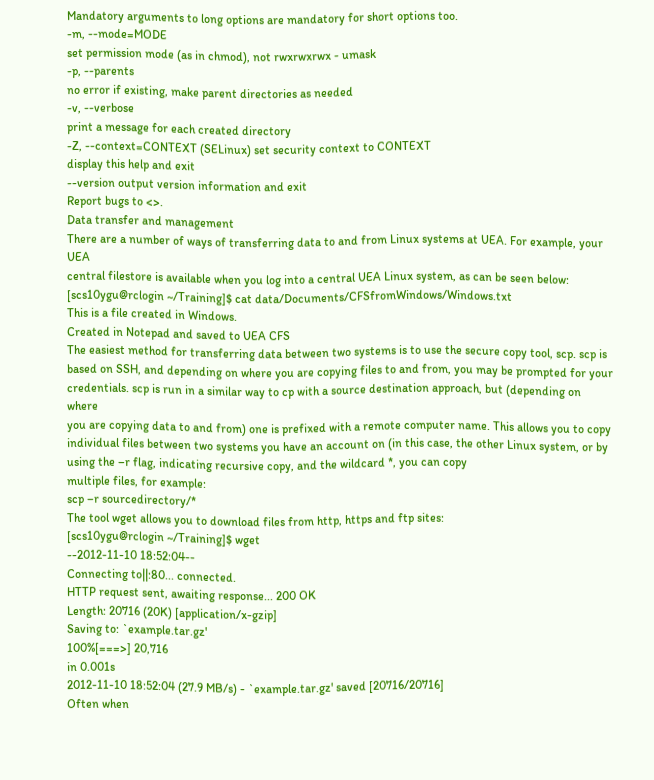Mandatory arguments to long options are mandatory for short options too.
-m, --mode=MODE
set permission mode (as in chmod), not rwxrwxrwx - umask
-p, --parents
no error if existing, make parent directories as needed
-v, --verbose
print a message for each created directory
-Z, --context=CONTEXT (SELinux) set security context to CONTEXT
display this help and exit
--version output version information and exit
Report bugs to <>.
Data transfer and management
There are a number of ways of transferring data to and from Linux systems at UEA. For example, your UEA
central filestore is available when you log into a central UEA Linux system, as can be seen below:
[scs10ygu@rclogin ~/Training]$ cat data/Documents/CFSfromWindows/Windows.txt
This is a file created in Windows.
Created in Notepad and saved to UEA CFS
The easiest method for transferring data between two systems is to use the secure copy tool, scp. scp is
based on SSH, and depending on where you are copying files to and from, you may be prompted for your
credentials. scp is run in a similar way to cp with a source destination approach, but (depending on where
you are copying data to and from) one is prefixed with a remote computer name. This allows you to copy
individual files between two systems you have an account on (in this case, the other Linux system, or by using the –r flag, indicating recursive copy, and the wildcard *, you can copy
multiple files, for example:
scp –r sourcedirectory/*
The tool wget allows you to download files from http, https and ftp sites:
[scs10ygu@rclogin ~/Training]$ wget
--2012-11-10 18:52:04--
Connecting to||:80... connected.
HTTP request sent, awaiting response... 200 OK
Length: 20716 (20K) [application/x-gzip]
Saving to: `example.tar.gz'
100%[===>] 20,716
in 0.001s
2012-11-10 18:52:04 (27.9 MB/s) - `example.tar.gz' saved [20716/20716]
Often when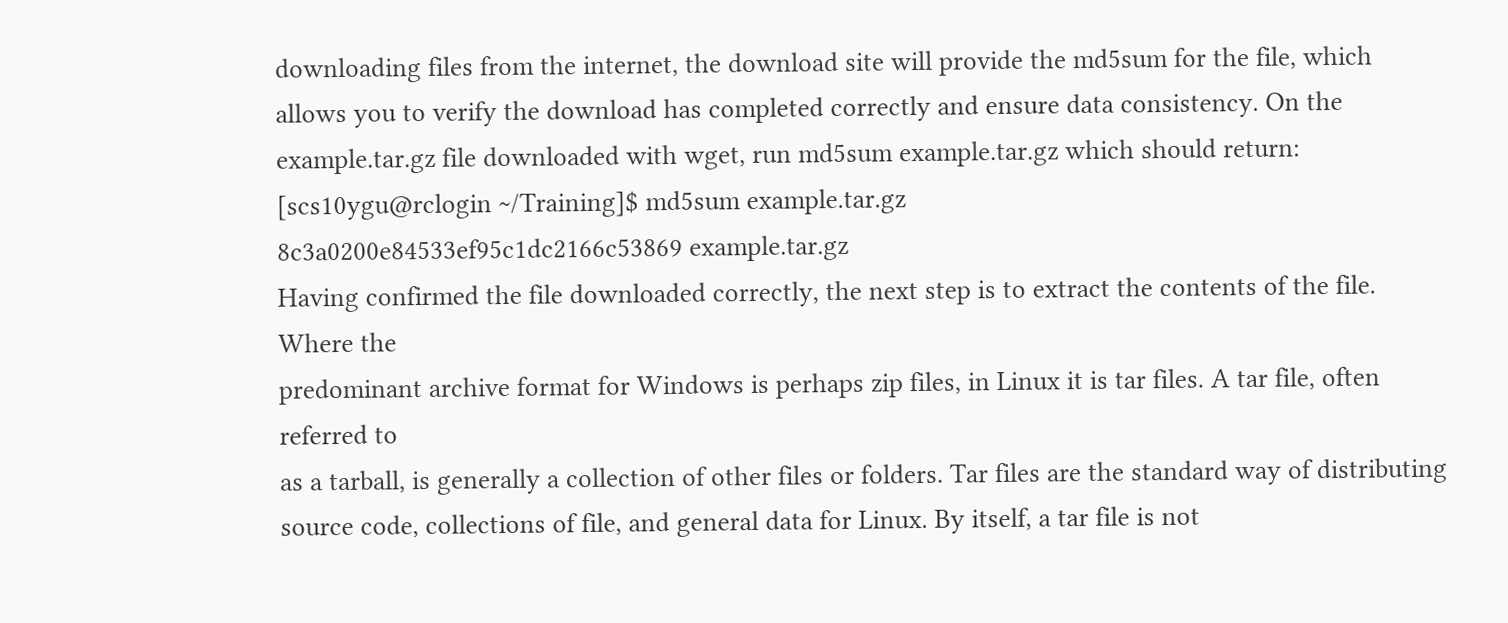downloading files from the internet, the download site will provide the md5sum for the file, which
allows you to verify the download has completed correctly and ensure data consistency. On the
example.tar.gz file downloaded with wget, run md5sum example.tar.gz which should return:
[scs10ygu@rclogin ~/Training]$ md5sum example.tar.gz
8c3a0200e84533ef95c1dc2166c53869 example.tar.gz
Having confirmed the file downloaded correctly, the next step is to extract the contents of the file. Where the
predominant archive format for Windows is perhaps zip files, in Linux it is tar files. A tar file, often referred to
as a tarball, is generally a collection of other files or folders. Tar files are the standard way of distributing
source code, collections of file, and general data for Linux. By itself, a tar file is not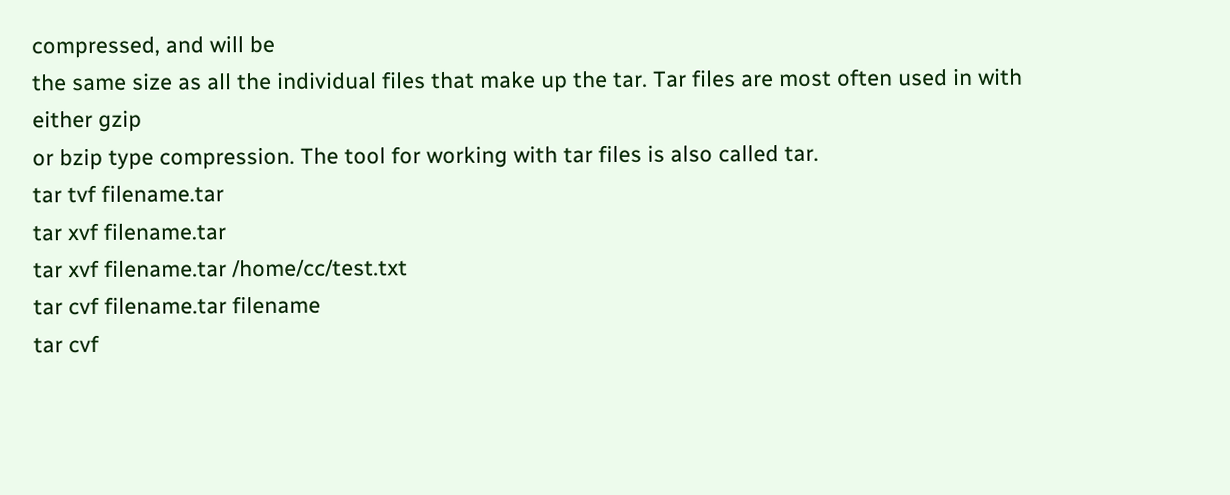compressed, and will be
the same size as all the individual files that make up the tar. Tar files are most often used in with either gzip
or bzip type compression. The tool for working with tar files is also called tar.
tar tvf filename.tar
tar xvf filename.tar
tar xvf filename.tar /home/cc/test.txt
tar cvf filename.tar filename
tar cvf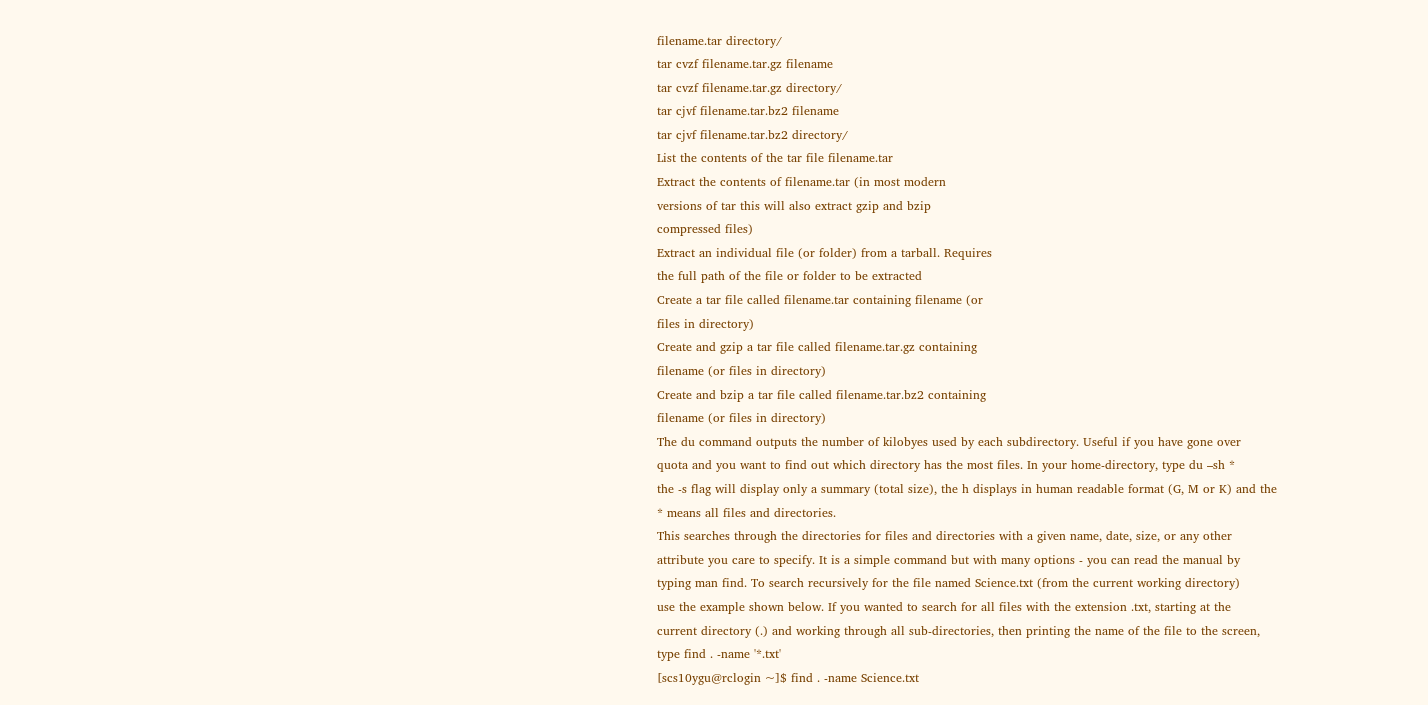filename.tar directory/
tar cvzf filename.tar.gz filename
tar cvzf filename.tar.gz directory/
tar cjvf filename.tar.bz2 filename
tar cjvf filename.tar.bz2 directory/
List the contents of the tar file filename.tar
Extract the contents of filename.tar (in most modern
versions of tar this will also extract gzip and bzip
compressed files)
Extract an individual file (or folder) from a tarball. Requires
the full path of the file or folder to be extracted
Create a tar file called filename.tar containing filename (or
files in directory)
Create and gzip a tar file called filename.tar.gz containing
filename (or files in directory)
Create and bzip a tar file called filename.tar.bz2 containing
filename (or files in directory)
The du command outputs the number of kilobyes used by each subdirectory. Useful if you have gone over
quota and you want to find out which directory has the most files. In your home-directory, type du –sh *
the -s flag will display only a summary (total size), the h displays in human readable format (G, M or K) and the
* means all files and directories.
This searches through the directories for files and directories with a given name, date, size, or any other
attribute you care to specify. It is a simple command but with many options - you can read the manual by
typing man find. To search recursively for the file named Science.txt (from the current working directory)
use the example shown below. If you wanted to search for all files with the extension .txt, starting at the
current directory (.) and working through all sub-directories, then printing the name of the file to the screen,
type find . -name '*.txt'
[scs10ygu@rclogin ~]$ find . -name Science.txt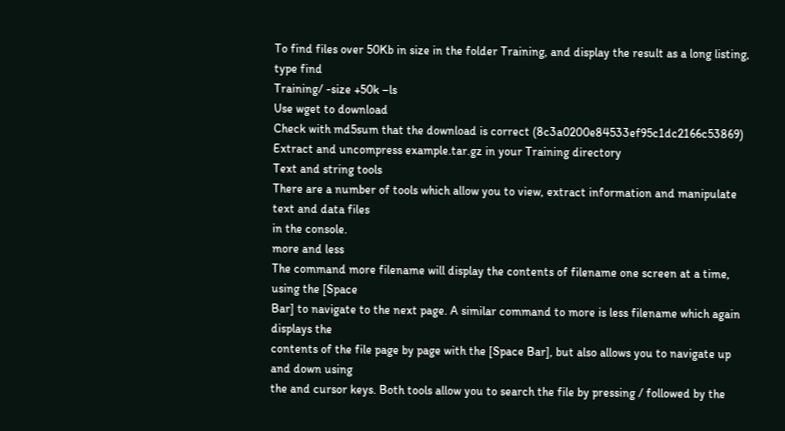To find files over 50Kb in size in the folder Training, and display the result as a long listing, type find
Training/ -size +50k –ls
Use wget to download
Check with md5sum that the download is correct (8c3a0200e84533ef95c1dc2166c53869)
Extract and uncompress example.tar.gz in your Training directory
Text and string tools
There are a number of tools which allow you to view, extract information and manipulate text and data files
in the console.
more and less
The command more filename will display the contents of filename one screen at a time, using the [Space
Bar] to navigate to the next page. A similar command to more is less filename which again displays the
contents of the file page by page with the [Space Bar], but also allows you to navigate up and down using
the and cursor keys. Both tools allow you to search the file by pressing / followed by the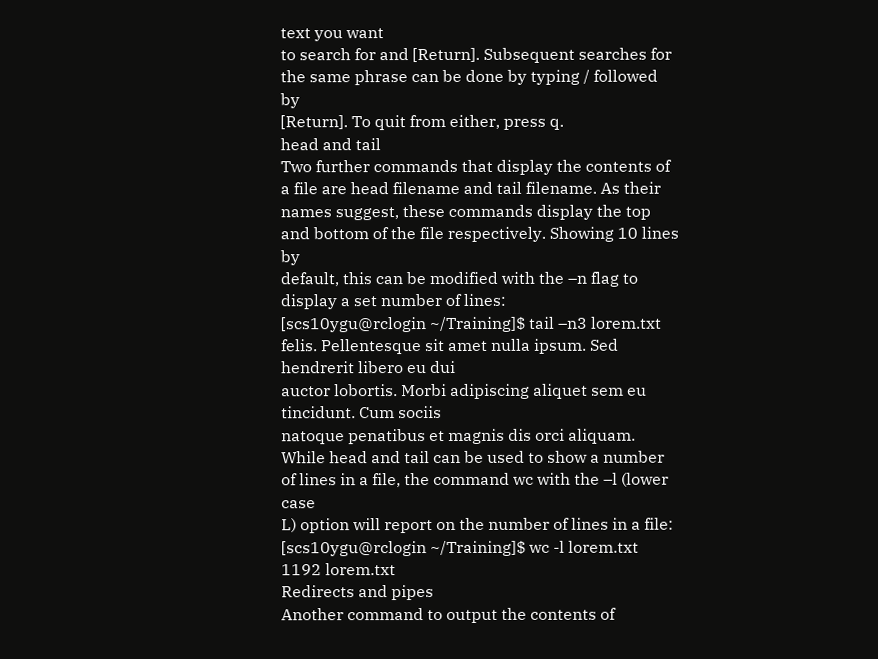text you want
to search for and [Return]. Subsequent searches for the same phrase can be done by typing / followed by
[Return]. To quit from either, press q.
head and tail
Two further commands that display the contents of a file are head filename and tail filename. As their
names suggest, these commands display the top and bottom of the file respectively. Showing 10 lines by
default, this can be modified with the –n flag to display a set number of lines:
[scs10ygu@rclogin ~/Training]$ tail –n3 lorem.txt
felis. Pellentesque sit amet nulla ipsum. Sed hendrerit libero eu dui
auctor lobortis. Morbi adipiscing aliquet sem eu tincidunt. Cum sociis
natoque penatibus et magnis dis orci aliquam.
While head and tail can be used to show a number of lines in a file, the command wc with the –l (lower case
L) option will report on the number of lines in a file:
[scs10ygu@rclogin ~/Training]$ wc -l lorem.txt
1192 lorem.txt
Redirects and pipes
Another command to output the contents of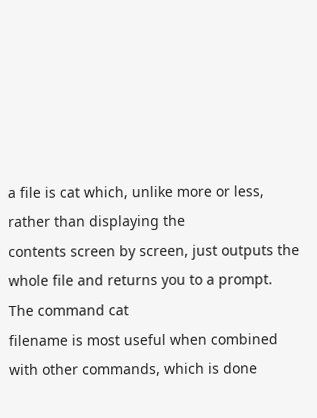a file is cat which, unlike more or less, rather than displaying the
contents screen by screen, just outputs the whole file and returns you to a prompt. The command cat
filename is most useful when combined with other commands, which is done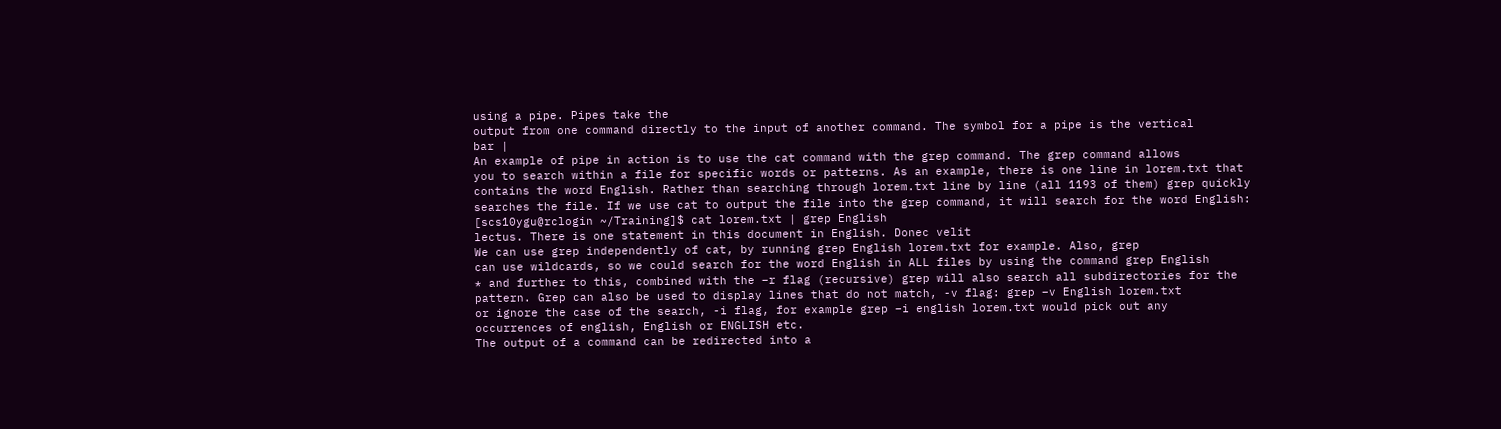using a pipe. Pipes take the
output from one command directly to the input of another command. The symbol for a pipe is the vertical
bar |
An example of pipe in action is to use the cat command with the grep command. The grep command allows
you to search within a file for specific words or patterns. As an example, there is one line in lorem.txt that
contains the word English. Rather than searching through lorem.txt line by line (all 1193 of them) grep quickly
searches the file. If we use cat to output the file into the grep command, it will search for the word English:
[scs10ygu@rclogin ~/Training]$ cat lorem.txt | grep English
lectus. There is one statement in this document in English. Donec velit
We can use grep independently of cat, by running grep English lorem.txt for example. Also, grep
can use wildcards, so we could search for the word English in ALL files by using the command grep English
* and further to this, combined with the –r flag (recursive) grep will also search all subdirectories for the
pattern. Grep can also be used to display lines that do not match, -v flag: grep –v English lorem.txt
or ignore the case of the search, -i flag, for example grep –i english lorem.txt would pick out any
occurrences of english, English or ENGLISH etc.
The output of a command can be redirected into a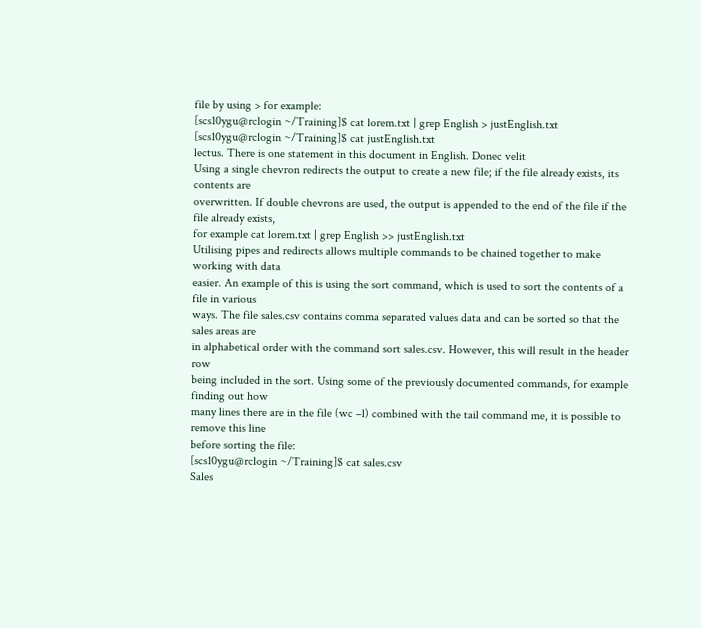file by using > for example:
[scs10ygu@rclogin ~/Training]$ cat lorem.txt | grep English > justEnglish.txt
[scs10ygu@rclogin ~/Training]$ cat justEnglish.txt
lectus. There is one statement in this document in English. Donec velit
Using a single chevron redirects the output to create a new file; if the file already exists, its contents are
overwritten. If double chevrons are used, the output is appended to the end of the file if the file already exists,
for example cat lorem.txt | grep English >> justEnglish.txt
Utilising pipes and redirects allows multiple commands to be chained together to make working with data
easier. An example of this is using the sort command, which is used to sort the contents of a file in various
ways. The file sales.csv contains comma separated values data and can be sorted so that the sales areas are
in alphabetical order with the command sort sales.csv. However, this will result in the header row
being included in the sort. Using some of the previously documented commands, for example finding out how
many lines there are in the file (wc –l) combined with the tail command me, it is possible to remove this line
before sorting the file:
[scs10ygu@rclogin ~/Training]$ cat sales.csv
Sales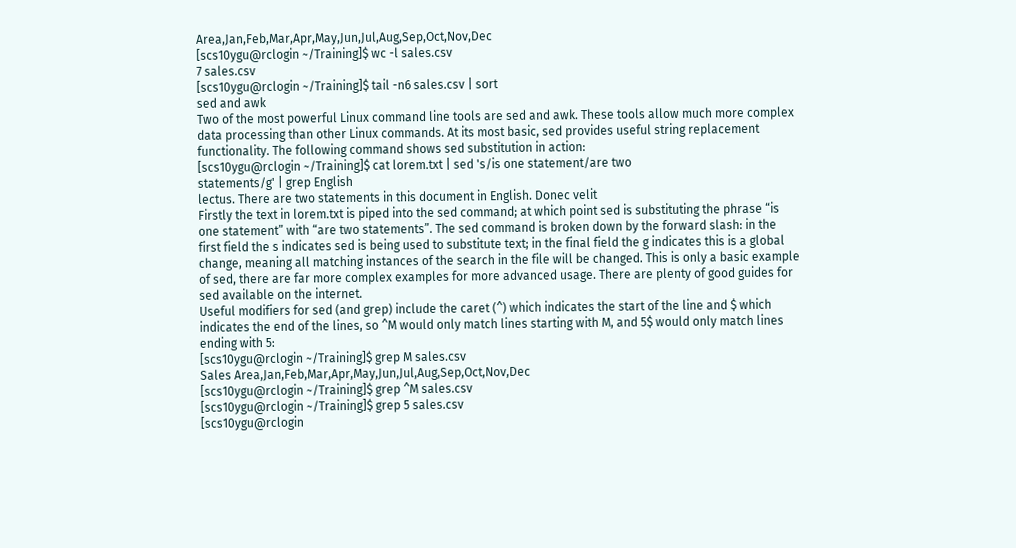Area,Jan,Feb,Mar,Apr,May,Jun,Jul,Aug,Sep,Oct,Nov,Dec
[scs10ygu@rclogin ~/Training]$ wc -l sales.csv
7 sales.csv
[scs10ygu@rclogin ~/Training]$ tail -n6 sales.csv | sort
sed and awk
Two of the most powerful Linux command line tools are sed and awk. These tools allow much more complex
data processing than other Linux commands. At its most basic, sed provides useful string replacement
functionality. The following command shows sed substitution in action:
[scs10ygu@rclogin ~/Training]$ cat lorem.txt | sed 's/is one statement/are two
statements/g' | grep English
lectus. There are two statements in this document in English. Donec velit
Firstly the text in lorem.txt is piped into the sed command; at which point sed is substituting the phrase “is
one statement” with “are two statements”. The sed command is broken down by the forward slash: in the
first field the s indicates sed is being used to substitute text; in the final field the g indicates this is a global
change, meaning all matching instances of the search in the file will be changed. This is only a basic example
of sed, there are far more complex examples for more advanced usage. There are plenty of good guides for
sed available on the internet.
Useful modifiers for sed (and grep) include the caret (^) which indicates the start of the line and $ which
indicates the end of the lines, so ^M would only match lines starting with M, and 5$ would only match lines
ending with 5:
[scs10ygu@rclogin ~/Training]$ grep M sales.csv
Sales Area,Jan,Feb,Mar,Apr,May,Jun,Jul,Aug,Sep,Oct,Nov,Dec
[scs10ygu@rclogin ~/Training]$ grep ^M sales.csv
[scs10ygu@rclogin ~/Training]$ grep 5 sales.csv
[scs10ygu@rclogin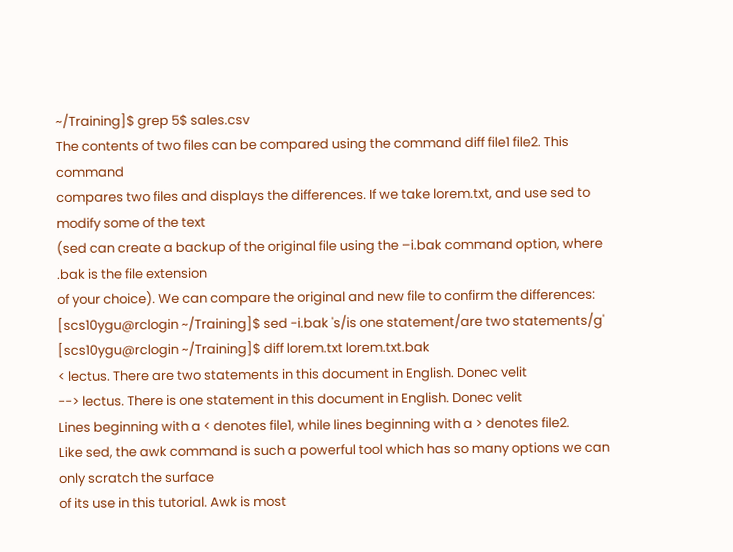~/Training]$ grep 5$ sales.csv
The contents of two files can be compared using the command diff file1 file2. This command
compares two files and displays the differences. If we take lorem.txt, and use sed to modify some of the text
(sed can create a backup of the original file using the –i.bak command option, where .bak is the file extension
of your choice). We can compare the original and new file to confirm the differences:
[scs10ygu@rclogin ~/Training]$ sed -i.bak 's/is one statement/are two statements/g'
[scs10ygu@rclogin ~/Training]$ diff lorem.txt lorem.txt.bak
< lectus. There are two statements in this document in English. Donec velit
--> lectus. There is one statement in this document in English. Donec velit
Lines beginning with a < denotes file1, while lines beginning with a > denotes file2.
Like sed, the awk command is such a powerful tool which has so many options we can only scratch the surface
of its use in this tutorial. Awk is most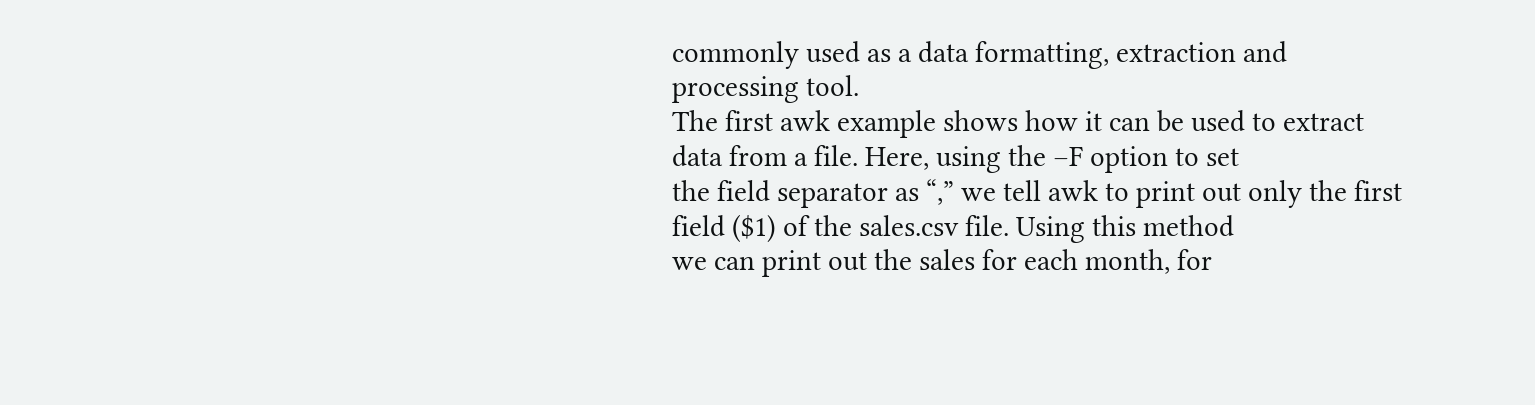commonly used as a data formatting, extraction and processing tool.
The first awk example shows how it can be used to extract data from a file. Here, using the –F option to set
the field separator as “,” we tell awk to print out only the first field ($1) of the sales.csv file. Using this method
we can print out the sales for each month, for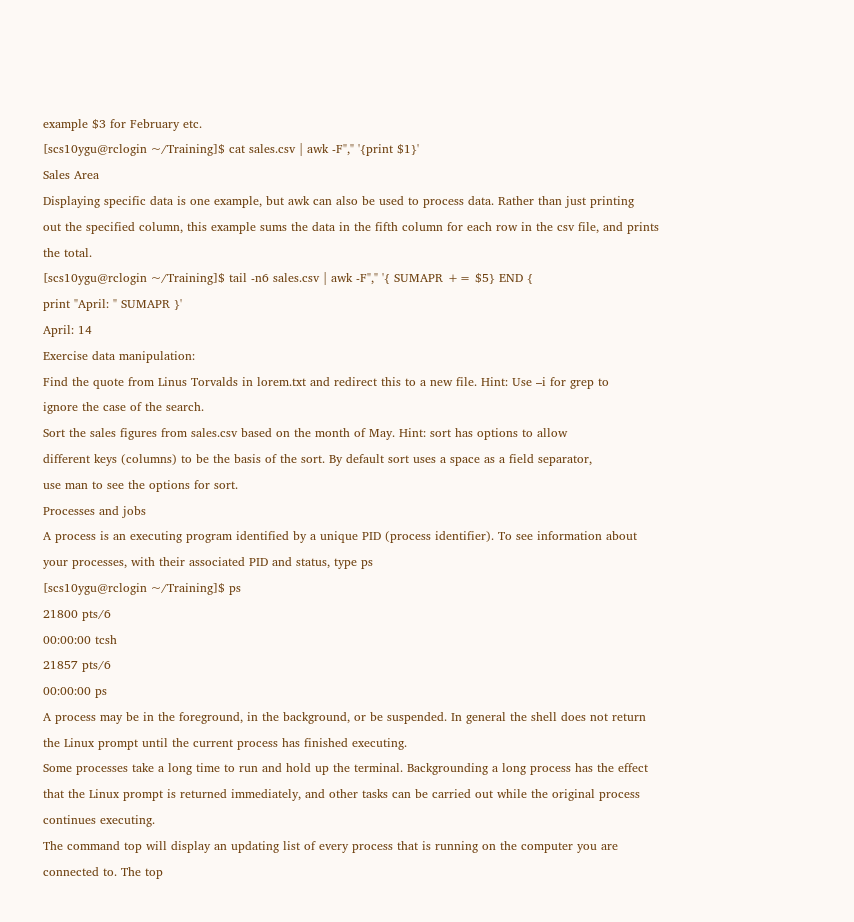example $3 for February etc.
[scs10ygu@rclogin ~/Training]$ cat sales.csv | awk -F"," '{print $1}'
Sales Area
Displaying specific data is one example, but awk can also be used to process data. Rather than just printing
out the specified column, this example sums the data in the fifth column for each row in the csv file, and prints
the total.
[scs10ygu@rclogin ~/Training]$ tail -n6 sales.csv | awk -F"," '{ SUMAPR += $5} END {
print "April: " SUMAPR }'
April: 14
Exercise data manipulation:
Find the quote from Linus Torvalds in lorem.txt and redirect this to a new file. Hint: Use –i for grep to
ignore the case of the search.
Sort the sales figures from sales.csv based on the month of May. Hint: sort has options to allow
different keys (columns) to be the basis of the sort. By default sort uses a space as a field separator,
use man to see the options for sort.
Processes and jobs
A process is an executing program identified by a unique PID (process identifier). To see information about
your processes, with their associated PID and status, type ps
[scs10ygu@rclogin ~/Training]$ ps
21800 pts/6
00:00:00 tcsh
21857 pts/6
00:00:00 ps
A process may be in the foreground, in the background, or be suspended. In general the shell does not return
the Linux prompt until the current process has finished executing.
Some processes take a long time to run and hold up the terminal. Backgrounding a long process has the effect
that the Linux prompt is returned immediately, and other tasks can be carried out while the original process
continues executing.
The command top will display an updating list of every process that is running on the computer you are
connected to. The top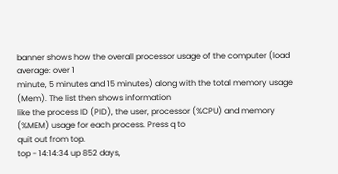banner shows how the overall processor usage of the computer (load average: over 1
minute, 5 minutes and 15 minutes) along with the total memory usage (Mem). The list then shows information
like the process ID (PID), the user, processor (%CPU) and memory (%MEM) usage for each process. Press q to
quit out from top.
top - 14:14:34 up 852 days,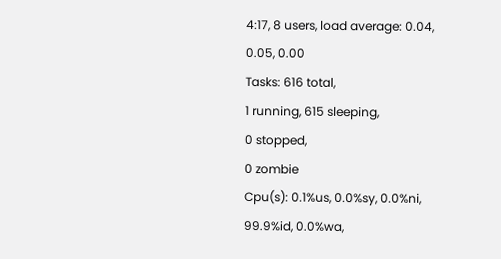4:17, 8 users, load average: 0.04, 0.05, 0.00
Tasks: 616 total,
1 running, 615 sleeping,
0 stopped,
0 zombie
Cpu(s): 0.1%us, 0.0%sy, 0.0%ni, 99.9%id, 0.0%wa,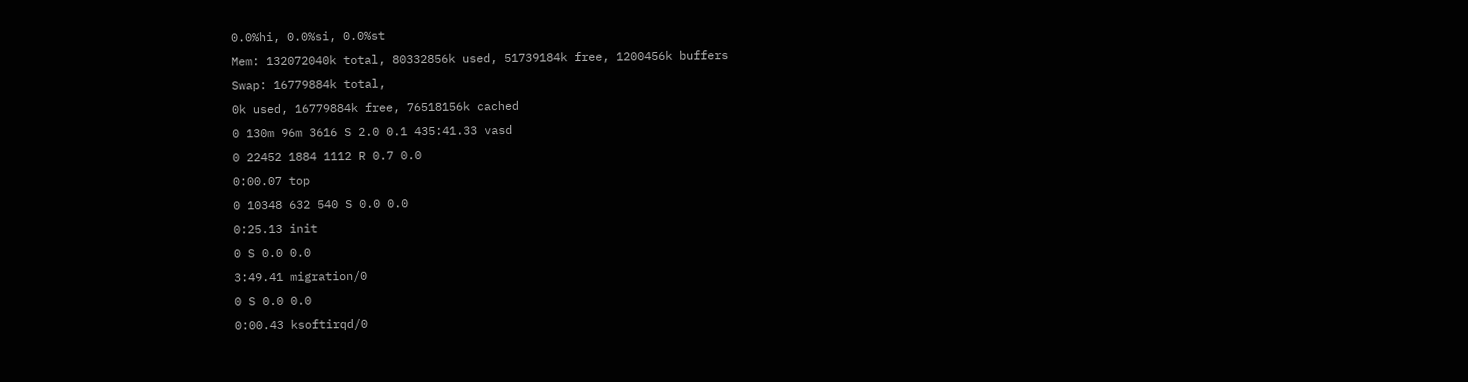0.0%hi, 0.0%si, 0.0%st
Mem: 132072040k total, 80332856k used, 51739184k free, 1200456k buffers
Swap: 16779884k total,
0k used, 16779884k free, 76518156k cached
0 130m 96m 3616 S 2.0 0.1 435:41.33 vasd
0 22452 1884 1112 R 0.7 0.0
0:00.07 top
0 10348 632 540 S 0.0 0.0
0:25.13 init
0 S 0.0 0.0
3:49.41 migration/0
0 S 0.0 0.0
0:00.43 ksoftirqd/0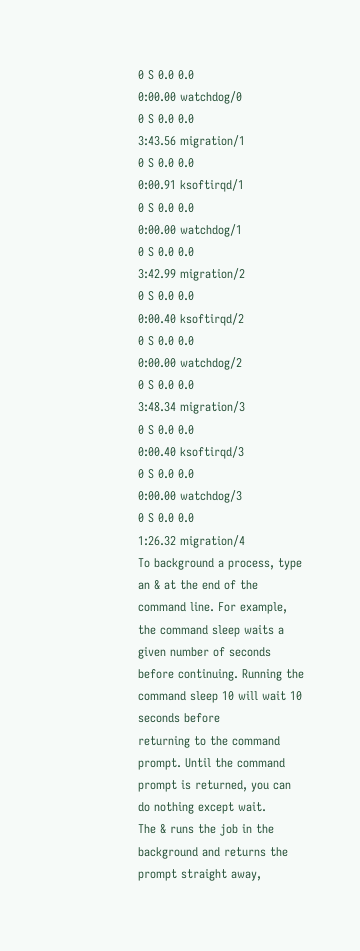0 S 0.0 0.0
0:00.00 watchdog/0
0 S 0.0 0.0
3:43.56 migration/1
0 S 0.0 0.0
0:00.91 ksoftirqd/1
0 S 0.0 0.0
0:00.00 watchdog/1
0 S 0.0 0.0
3:42.99 migration/2
0 S 0.0 0.0
0:00.40 ksoftirqd/2
0 S 0.0 0.0
0:00.00 watchdog/2
0 S 0.0 0.0
3:48.34 migration/3
0 S 0.0 0.0
0:00.40 ksoftirqd/3
0 S 0.0 0.0
0:00.00 watchdog/3
0 S 0.0 0.0
1:26.32 migration/4
To background a process, type an & at the end of the command line. For example, the command sleep waits a
given number of seconds before continuing. Running the command sleep 10 will wait 10 seconds before
returning to the command prompt. Until the command prompt is returned, you can do nothing except wait.
The & runs the job in the background and returns the prompt straight away,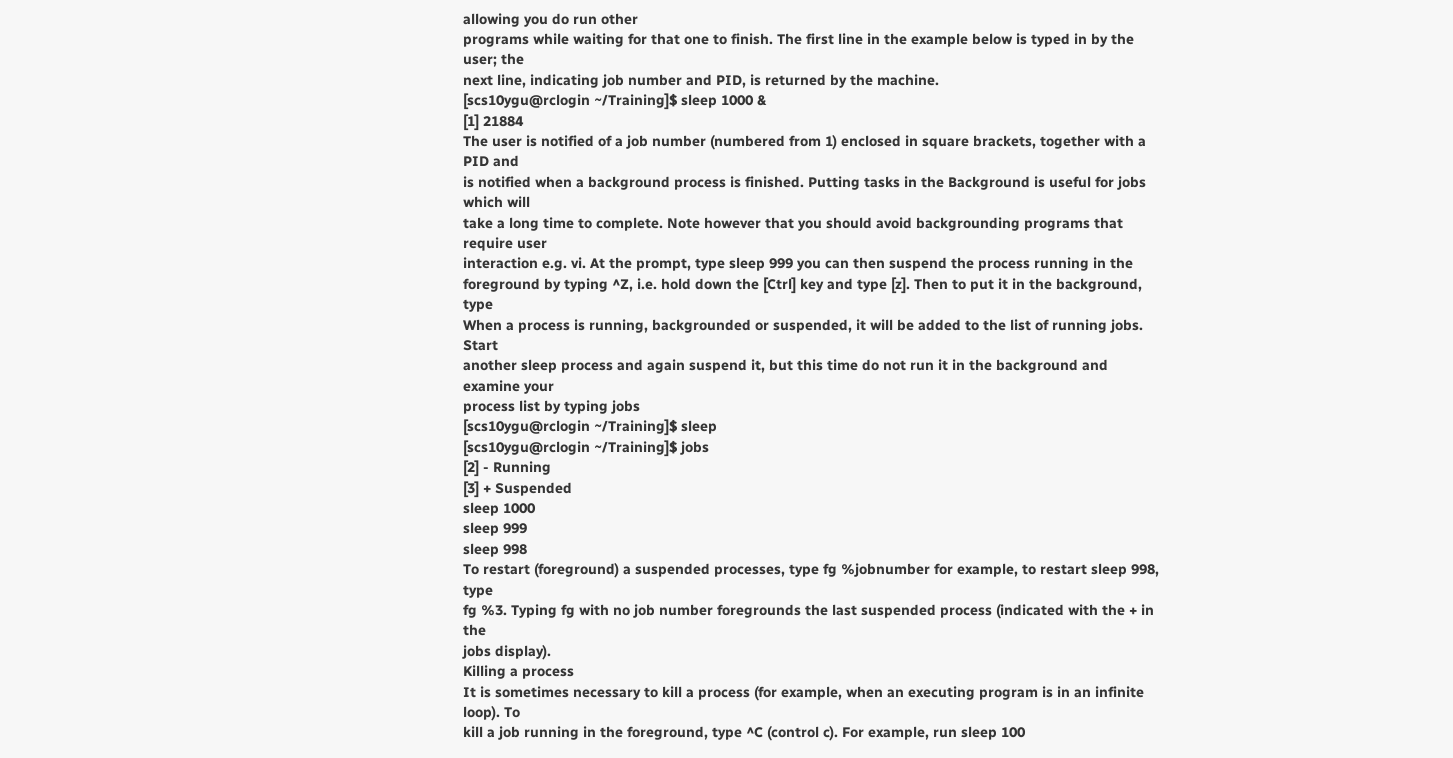allowing you do run other
programs while waiting for that one to finish. The first line in the example below is typed in by the user; the
next line, indicating job number and PID, is returned by the machine.
[scs10ygu@rclogin ~/Training]$ sleep 1000 &
[1] 21884
The user is notified of a job number (numbered from 1) enclosed in square brackets, together with a PID and
is notified when a background process is finished. Putting tasks in the Background is useful for jobs which will
take a long time to complete. Note however that you should avoid backgrounding programs that require user
interaction e.g. vi. At the prompt, type sleep 999 you can then suspend the process running in the
foreground by typing ^Z, i.e. hold down the [Ctrl] key and type [z]. Then to put it in the background, type
When a process is running, backgrounded or suspended, it will be added to the list of running jobs. Start
another sleep process and again suspend it, but this time do not run it in the background and examine your
process list by typing jobs
[scs10ygu@rclogin ~/Training]$ sleep
[scs10ygu@rclogin ~/Training]$ jobs
[2] - Running
[3] + Suspended
sleep 1000
sleep 999
sleep 998
To restart (foreground) a suspended processes, type fg %jobnumber for example, to restart sleep 998, type
fg %3. Typing fg with no job number foregrounds the last suspended process (indicated with the + in the
jobs display).
Killing a process
It is sometimes necessary to kill a process (for example, when an executing program is in an infinite loop). To
kill a job running in the foreground, type ^C (control c). For example, run sleep 100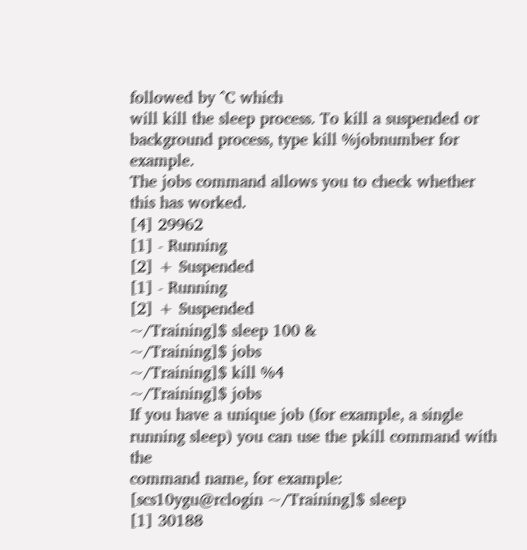followed by ^C which
will kill the sleep process. To kill a suspended or background process, type kill %jobnumber for example.
The jobs command allows you to check whether this has worked.
[4] 29962
[1] - Running
[2] + Suspended
[1] - Running
[2] + Suspended
~/Training]$ sleep 100 &
~/Training]$ jobs
~/Training]$ kill %4
~/Training]$ jobs
If you have a unique job (for example, a single running sleep) you can use the pkill command with the
command name, for example:
[scs10ygu@rclogin ~/Training]$ sleep
[1] 30188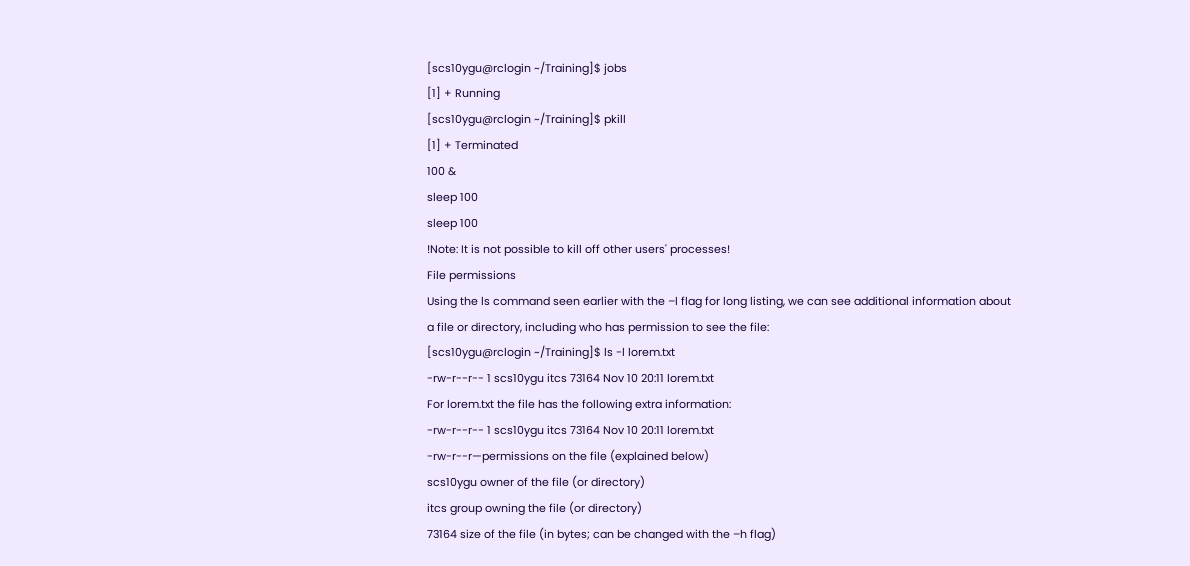[scs10ygu@rclogin ~/Training]$ jobs
[1] + Running
[scs10ygu@rclogin ~/Training]$ pkill
[1] + Terminated
100 &
sleep 100
sleep 100
!Note: It is not possible to kill off other users' processes!
File permissions
Using the ls command seen earlier with the –l flag for long listing, we can see additional information about
a file or directory, including who has permission to see the file:
[scs10ygu@rclogin ~/Training]$ ls -l lorem.txt
-rw-r--r-- 1 scs10ygu itcs 73164 Nov 10 20:11 lorem.txt
For lorem.txt the file has the following extra information:
-rw-r--r-- 1 scs10ygu itcs 73164 Nov 10 20:11 lorem.txt
-rw-r--r—permissions on the file (explained below)
scs10ygu owner of the file (or directory)
itcs group owning the file (or directory)
73164 size of the file (in bytes; can be changed with the –h flag)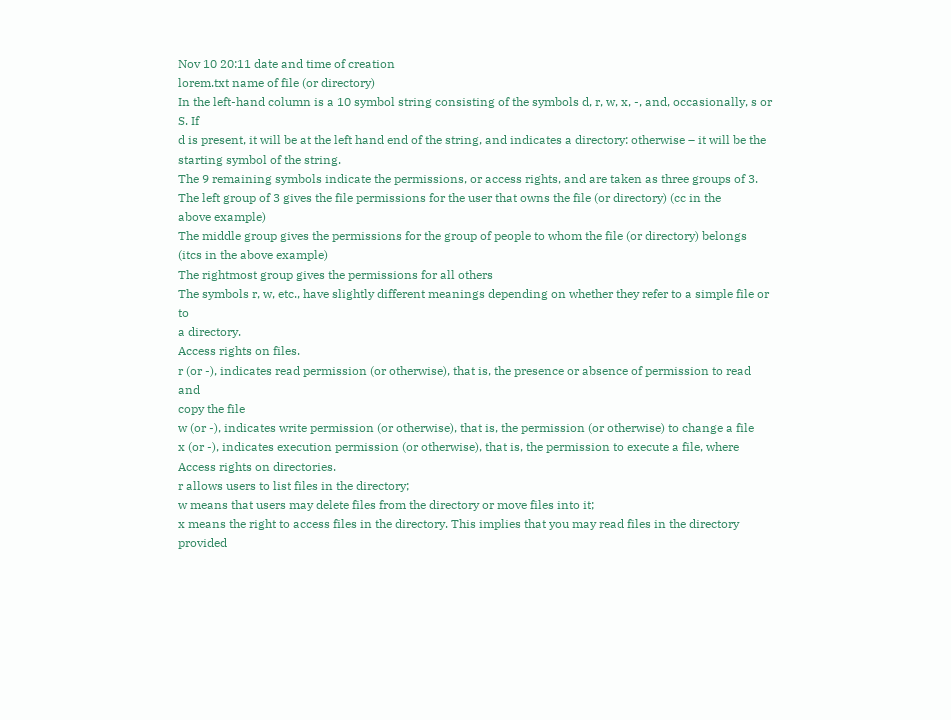Nov 10 20:11 date and time of creation
lorem.txt name of file (or directory)
In the left-hand column is a 10 symbol string consisting of the symbols d, r, w, x, -, and, occasionally, s or S. If
d is present, it will be at the left hand end of the string, and indicates a directory: otherwise – it will be the
starting symbol of the string.
The 9 remaining symbols indicate the permissions, or access rights, and are taken as three groups of 3.
The left group of 3 gives the file permissions for the user that owns the file (or directory) (cc in the
above example)
The middle group gives the permissions for the group of people to whom the file (or directory) belongs
(itcs in the above example)
The rightmost group gives the permissions for all others
The symbols r, w, etc., have slightly different meanings depending on whether they refer to a simple file or to
a directory.
Access rights on files.
r (or -), indicates read permission (or otherwise), that is, the presence or absence of permission to read and
copy the file
w (or -), indicates write permission (or otherwise), that is, the permission (or otherwise) to change a file
x (or -), indicates execution permission (or otherwise), that is, the permission to execute a file, where
Access rights on directories.
r allows users to list files in the directory;
w means that users may delete files from the directory or move files into it;
x means the right to access files in the directory. This implies that you may read files in the directory provided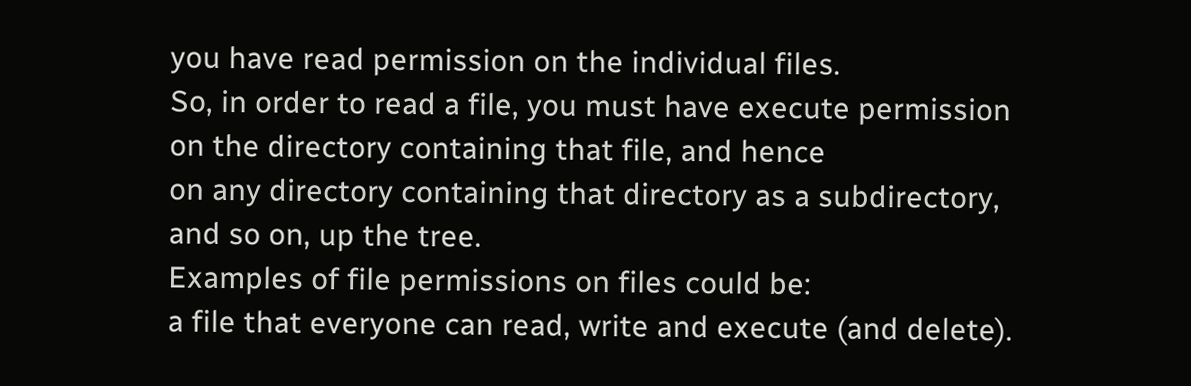you have read permission on the individual files.
So, in order to read a file, you must have execute permission on the directory containing that file, and hence
on any directory containing that directory as a subdirectory, and so on, up the tree.
Examples of file permissions on files could be:
a file that everyone can read, write and execute (and delete).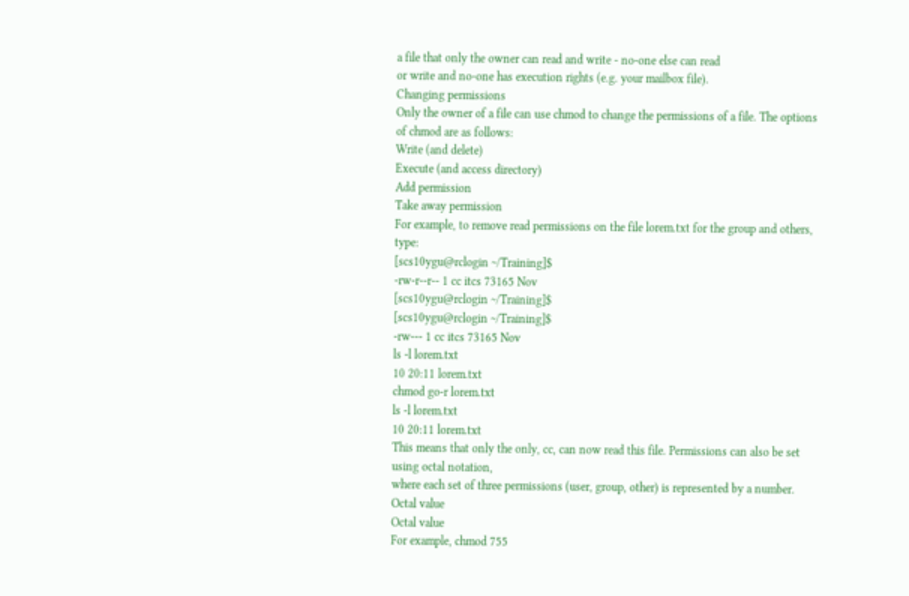a file that only the owner can read and write - no-one else can read
or write and no-one has execution rights (e.g. your mailbox file).
Changing permissions
Only the owner of a file can use chmod to change the permissions of a file. The options of chmod are as follows:
Write (and delete)
Execute (and access directory)
Add permission
Take away permission
For example, to remove read permissions on the file lorem.txt for the group and others, type:
[scs10ygu@rclogin ~/Training]$
-rw-r--r-- 1 cc itcs 73165 Nov
[scs10ygu@rclogin ~/Training]$
[scs10ygu@rclogin ~/Training]$
-rw--- 1 cc itcs 73165 Nov
ls -l lorem.txt
10 20:11 lorem.txt
chmod go-r lorem.txt
ls -l lorem.txt
10 20:11 lorem.txt
This means that only the only, cc, can now read this file. Permissions can also be set using octal notation,
where each set of three permissions (user, group, other) is represented by a number.
Octal value
Octal value
For example, chmod 755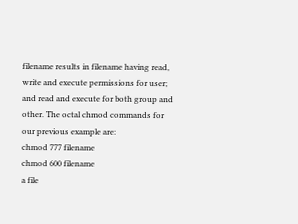filename results in filename having read, write and execute permissions for user;
and read and execute for both group and other. The octal chmod commands for our previous example are:
chmod 777 filename
chmod 600 filename
a file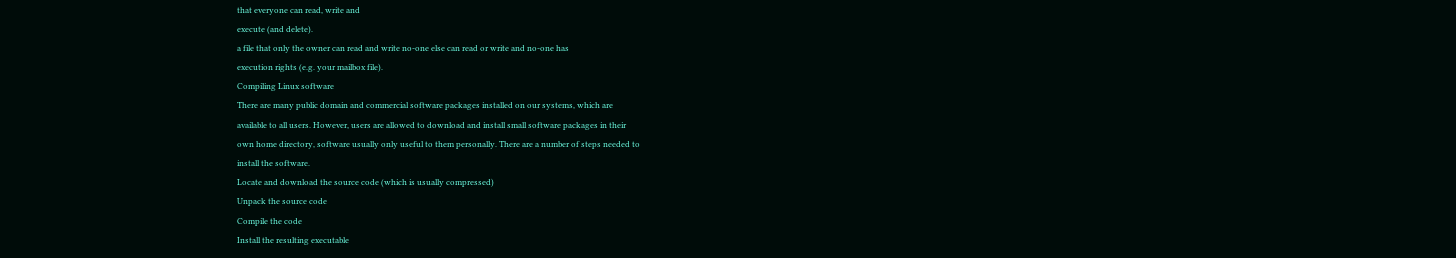that everyone can read, write and
execute (and delete).
a file that only the owner can read and write no-one else can read or write and no-one has
execution rights (e.g. your mailbox file).
Compiling Linux software
There are many public domain and commercial software packages installed on our systems, which are
available to all users. However, users are allowed to download and install small software packages in their
own home directory, software usually only useful to them personally. There are a number of steps needed to
install the software.
Locate and download the source code (which is usually compressed)
Unpack the source code
Compile the code
Install the resulting executable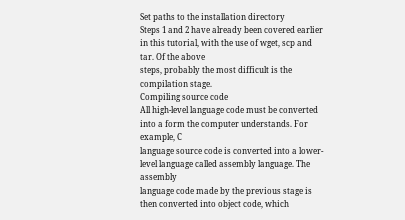Set paths to the installation directory
Steps 1 and 2 have already been covered earlier in this tutorial, with the use of wget, scp and tar. Of the above
steps, probably the most difficult is the compilation stage.
Compiling source code
All high-level language code must be converted into a form the computer understands. For example, C
language source code is converted into a lower-level language called assembly language. The assembly
language code made by the previous stage is then converted into object code, which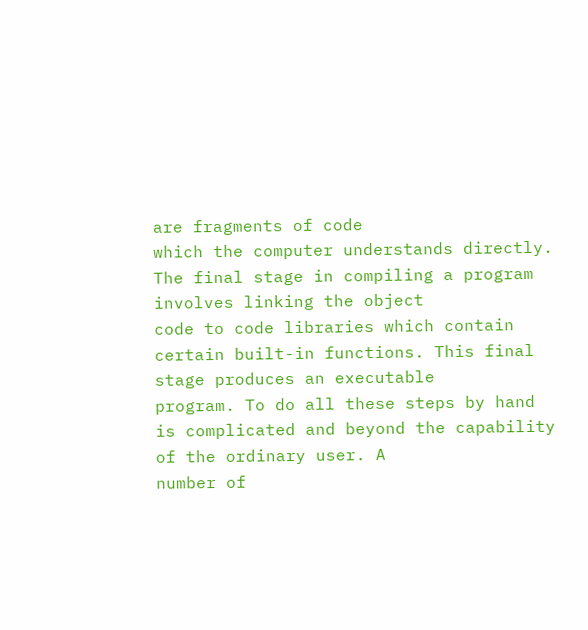are fragments of code
which the computer understands directly. The final stage in compiling a program involves linking the object
code to code libraries which contain certain built-in functions. This final stage produces an executable
program. To do all these steps by hand is complicated and beyond the capability of the ordinary user. A
number of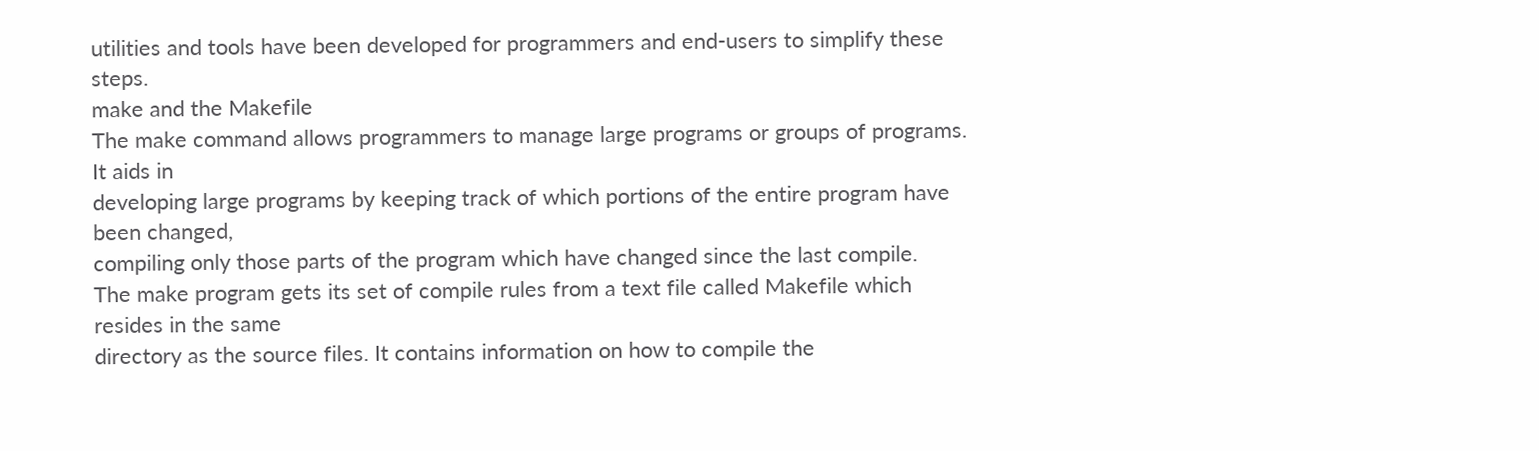utilities and tools have been developed for programmers and end-users to simplify these steps.
make and the Makefile
The make command allows programmers to manage large programs or groups of programs. It aids in
developing large programs by keeping track of which portions of the entire program have been changed,
compiling only those parts of the program which have changed since the last compile.
The make program gets its set of compile rules from a text file called Makefile which resides in the same
directory as the source files. It contains information on how to compile the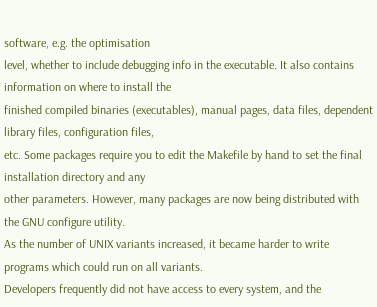software, e.g. the optimisation
level, whether to include debugging info in the executable. It also contains information on where to install the
finished compiled binaries (executables), manual pages, data files, dependent library files, configuration files,
etc. Some packages require you to edit the Makefile by hand to set the final installation directory and any
other parameters. However, many packages are now being distributed with the GNU configure utility.
As the number of UNIX variants increased, it became harder to write programs which could run on all variants.
Developers frequently did not have access to every system, and the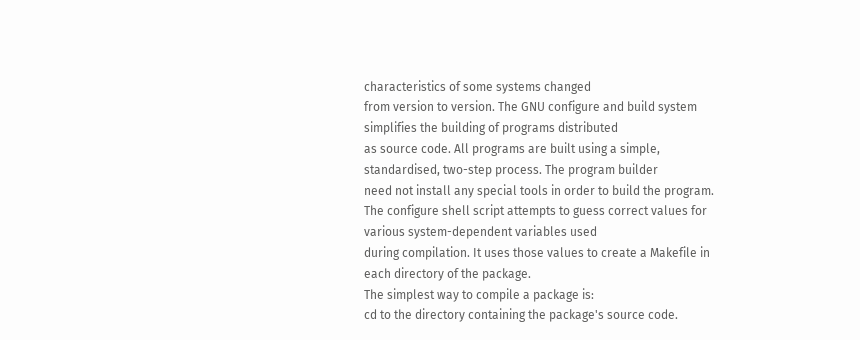characteristics of some systems changed
from version to version. The GNU configure and build system simplifies the building of programs distributed
as source code. All programs are built using a simple, standardised, two-step process. The program builder
need not install any special tools in order to build the program.
The configure shell script attempts to guess correct values for various system-dependent variables used
during compilation. It uses those values to create a Makefile in each directory of the package.
The simplest way to compile a package is:
cd to the directory containing the package's source code.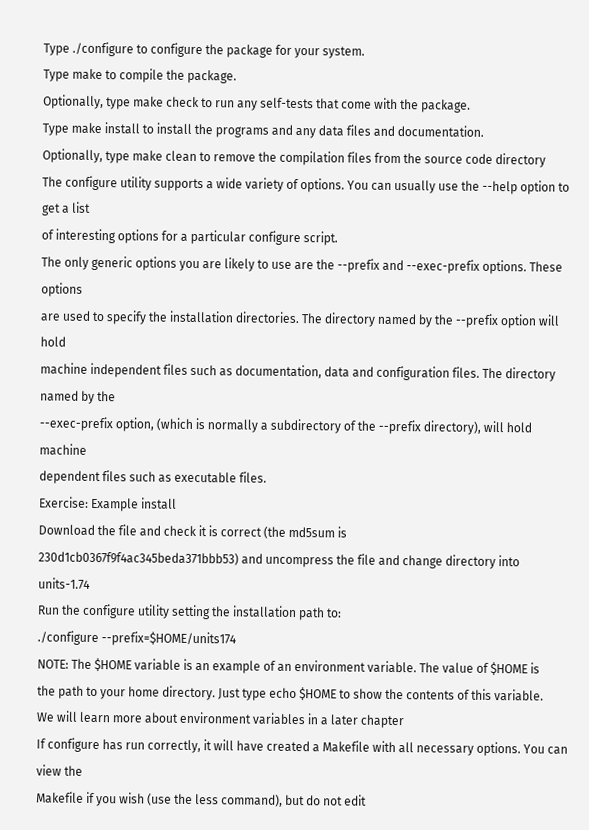Type ./configure to configure the package for your system.
Type make to compile the package.
Optionally, type make check to run any self-tests that come with the package.
Type make install to install the programs and any data files and documentation.
Optionally, type make clean to remove the compilation files from the source code directory
The configure utility supports a wide variety of options. You can usually use the --help option to get a list
of interesting options for a particular configure script.
The only generic options you are likely to use are the --prefix and --exec-prefix options. These options
are used to specify the installation directories. The directory named by the --prefix option will hold
machine independent files such as documentation, data and configuration files. The directory named by the
--exec-prefix option, (which is normally a subdirectory of the --prefix directory), will hold machine
dependent files such as executable files.
Exercise: Example install
Download the file and check it is correct (the md5sum is
230d1cb0367f9f4ac345beda371bbb53) and uncompress the file and change directory into units-1.74
Run the configure utility setting the installation path to:
./configure --prefix=$HOME/units174
NOTE: The $HOME variable is an example of an environment variable. The value of $HOME is
the path to your home directory. Just type echo $HOME to show the contents of this variable.
We will learn more about environment variables in a later chapter
If configure has run correctly, it will have created a Makefile with all necessary options. You can view the
Makefile if you wish (use the less command), but do not edit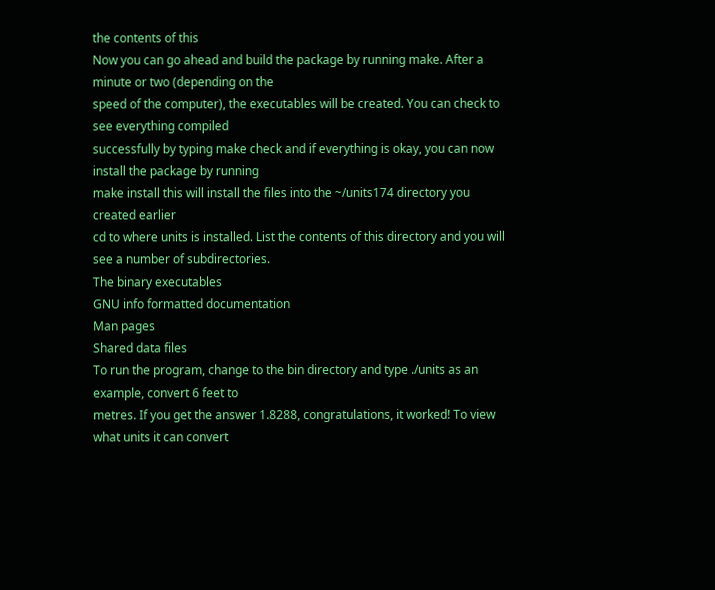the contents of this
Now you can go ahead and build the package by running make. After a minute or two (depending on the
speed of the computer), the executables will be created. You can check to see everything compiled
successfully by typing make check and if everything is okay, you can now install the package by running
make install this will install the files into the ~/units174 directory you created earlier
cd to where units is installed. List the contents of this directory and you will see a number of subdirectories.
The binary executables
GNU info formatted documentation
Man pages
Shared data files
To run the program, change to the bin directory and type ./units as an example, convert 6 feet to
metres. If you get the answer 1.8288, congratulations, it worked! To view what units it can convert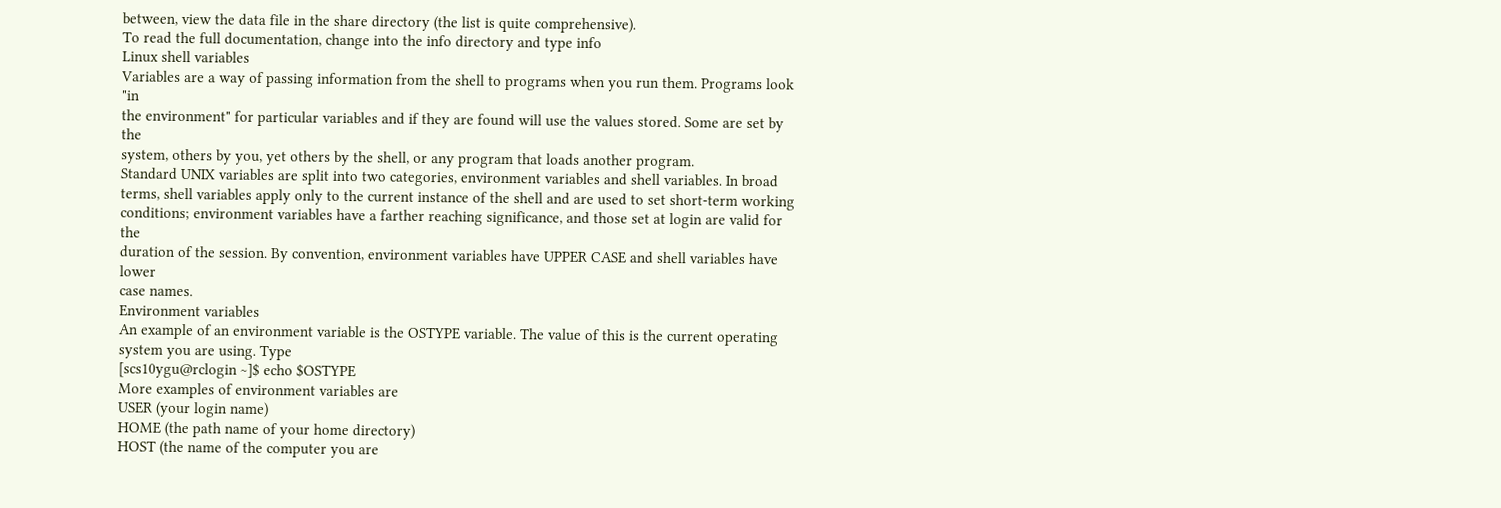between, view the data file in the share directory (the list is quite comprehensive).
To read the full documentation, change into the info directory and type info
Linux shell variables
Variables are a way of passing information from the shell to programs when you run them. Programs look "in
the environment" for particular variables and if they are found will use the values stored. Some are set by the
system, others by you, yet others by the shell, or any program that loads another program.
Standard UNIX variables are split into two categories, environment variables and shell variables. In broad
terms, shell variables apply only to the current instance of the shell and are used to set short-term working
conditions; environment variables have a farther reaching significance, and those set at login are valid for the
duration of the session. By convention, environment variables have UPPER CASE and shell variables have lower
case names.
Environment variables
An example of an environment variable is the OSTYPE variable. The value of this is the current operating
system you are using. Type
[scs10ygu@rclogin ~]$ echo $OSTYPE
More examples of environment variables are
USER (your login name)
HOME (the path name of your home directory)
HOST (the name of the computer you are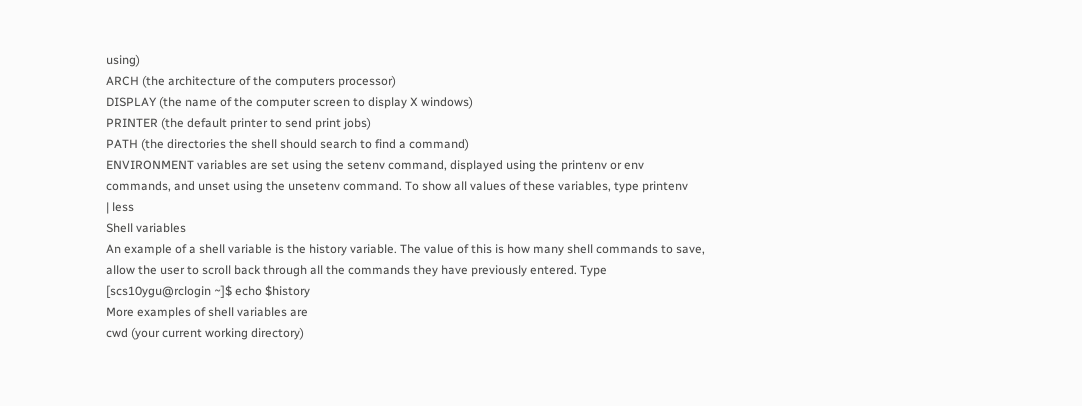using)
ARCH (the architecture of the computers processor)
DISPLAY (the name of the computer screen to display X windows)
PRINTER (the default printer to send print jobs)
PATH (the directories the shell should search to find a command)
ENVIRONMENT variables are set using the setenv command, displayed using the printenv or env
commands, and unset using the unsetenv command. To show all values of these variables, type printenv
| less
Shell variables
An example of a shell variable is the history variable. The value of this is how many shell commands to save,
allow the user to scroll back through all the commands they have previously entered. Type
[scs10ygu@rclogin ~]$ echo $history
More examples of shell variables are
cwd (your current working directory)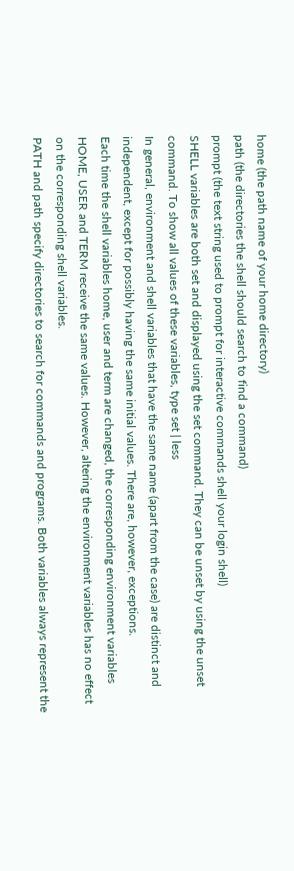home (the path name of your home directory)
path (the directories the shell should search to find a command)
prompt (the text string used to prompt for interactive commands shell your login shell)
SHELL variables are both set and displayed using the set command. They can be unset by using the unset
command. To show all values of these variables, type set | less
In general, environment and shell variables that have the same name (apart from the case) are distinct and
independent, except for possibly having the same initial values. There are, however, exceptions.
Each time the shell variables home, user and term are changed, the corresponding environment variables
HOME, USER and TERM receive the same values. However, altering the environment variables has no effect
on the corresponding shell variables.
PATH and path specify directories to search for commands and programs. Both variables always represent the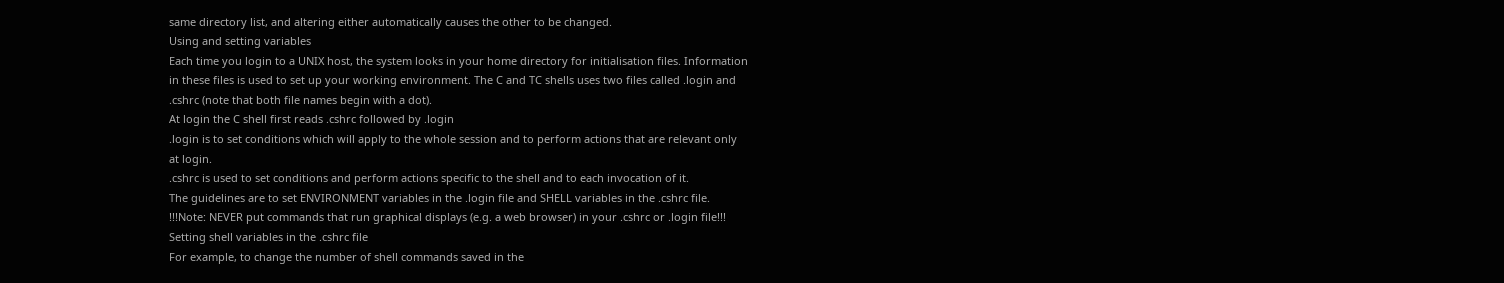same directory list, and altering either automatically causes the other to be changed.
Using and setting variables
Each time you login to a UNIX host, the system looks in your home directory for initialisation files. Information
in these files is used to set up your working environment. The C and TC shells uses two files called .login and
.cshrc (note that both file names begin with a dot).
At login the C shell first reads .cshrc followed by .login
.login is to set conditions which will apply to the whole session and to perform actions that are relevant only
at login.
.cshrc is used to set conditions and perform actions specific to the shell and to each invocation of it.
The guidelines are to set ENVIRONMENT variables in the .login file and SHELL variables in the .cshrc file.
!!!Note: NEVER put commands that run graphical displays (e.g. a web browser) in your .cshrc or .login file!!!
Setting shell variables in the .cshrc file
For example, to change the number of shell commands saved in the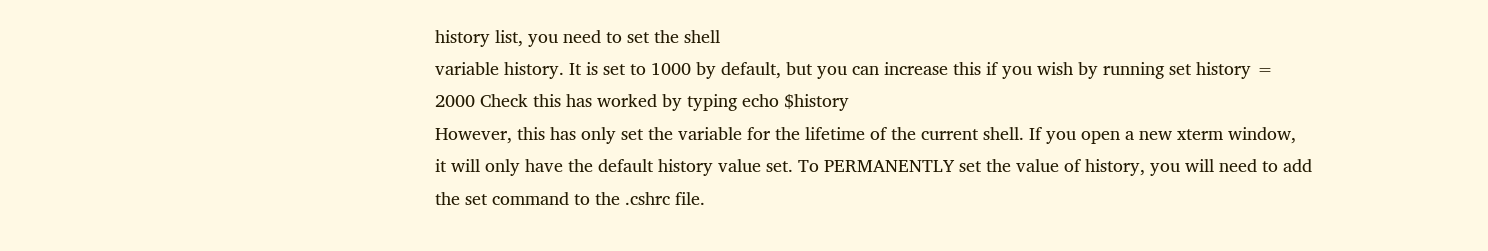history list, you need to set the shell
variable history. It is set to 1000 by default, but you can increase this if you wish by running set history =
2000 Check this has worked by typing echo $history
However, this has only set the variable for the lifetime of the current shell. If you open a new xterm window,
it will only have the default history value set. To PERMANENTLY set the value of history, you will need to add
the set command to the .cshrc file.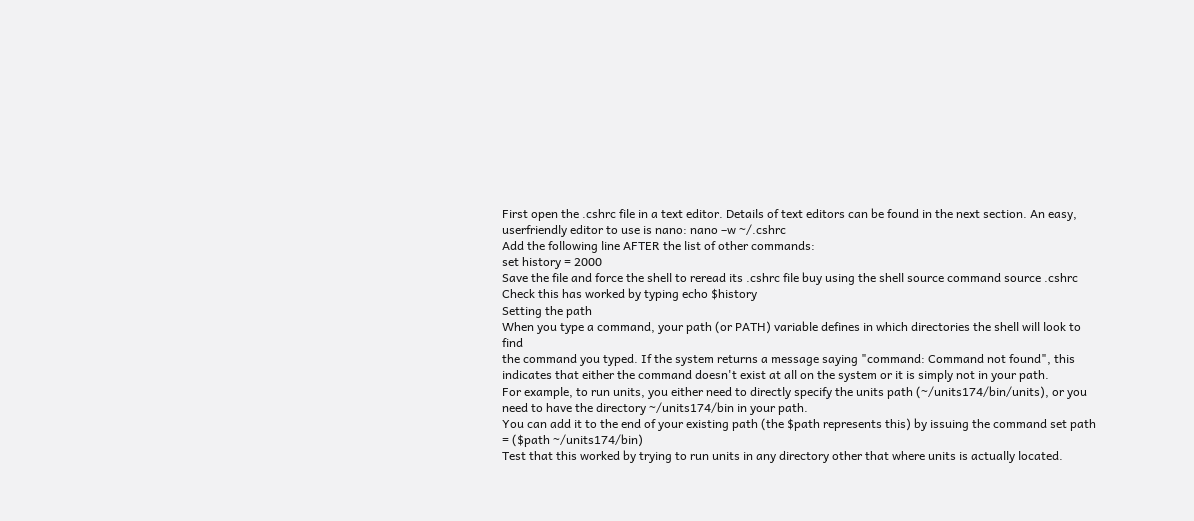First open the .cshrc file in a text editor. Details of text editors can be found in the next section. An easy, userfriendly editor to use is nano: nano –w ~/.cshrc
Add the following line AFTER the list of other commands:
set history = 2000
Save the file and force the shell to reread its .cshrc file buy using the shell source command source .cshrc
Check this has worked by typing echo $history
Setting the path
When you type a command, your path (or PATH) variable defines in which directories the shell will look to find
the command you typed. If the system returns a message saying "command: Command not found", this
indicates that either the command doesn't exist at all on the system or it is simply not in your path.
For example, to run units, you either need to directly specify the units path (~/units174/bin/units), or you
need to have the directory ~/units174/bin in your path.
You can add it to the end of your existing path (the $path represents this) by issuing the command set path
= ($path ~/units174/bin)
Test that this worked by trying to run units in any directory other that where units is actually located.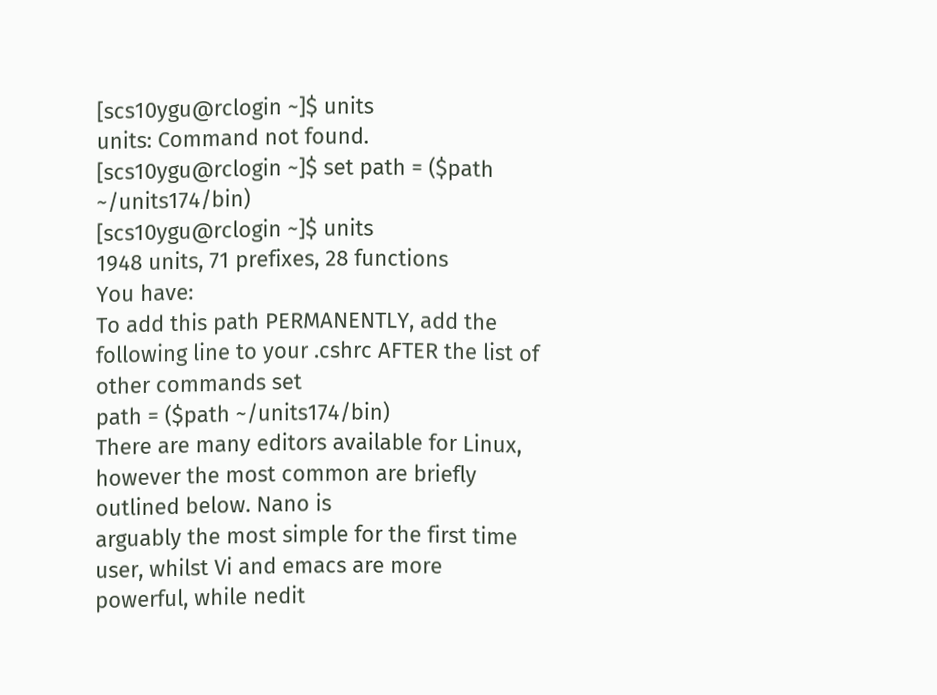[scs10ygu@rclogin ~]$ units
units: Command not found.
[scs10ygu@rclogin ~]$ set path = ($path ~/units174/bin)
[scs10ygu@rclogin ~]$ units
1948 units, 71 prefixes, 28 functions
You have:
To add this path PERMANENTLY, add the following line to your .cshrc AFTER the list of other commands set
path = ($path ~/units174/bin)
There are many editors available for Linux, however the most common are briefly outlined below. Nano is
arguably the most simple for the first time user, whilst Vi and emacs are more powerful, while nedit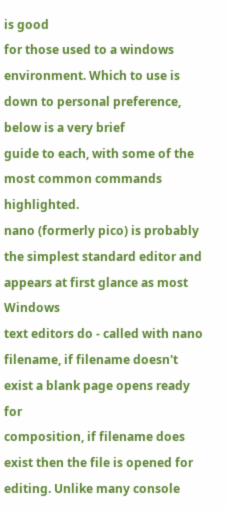is good
for those used to a windows environment. Which to use is down to personal preference, below is a very brief
guide to each, with some of the most common commands highlighted.
nano (formerly pico) is probably the simplest standard editor and appears at first glance as most Windows
text editors do - called with nano filename, if filename doesn't exist a blank page opens ready for
composition, if filename does exist then the file is opened for editing. Unlike many console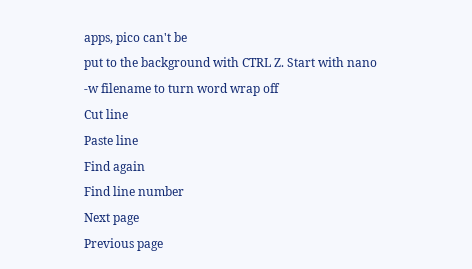apps, pico can't be
put to the background with CTRL Z. Start with nano -w filename to turn word wrap off
Cut line
Paste line
Find again
Find line number
Next page
Previous page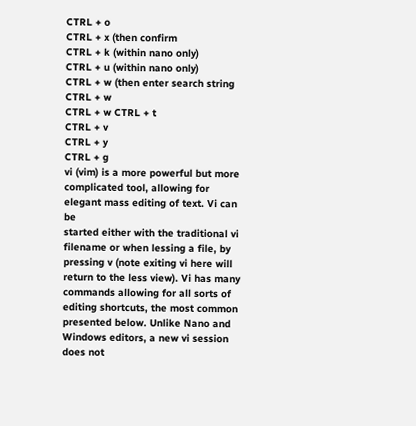CTRL + o
CTRL + x (then confirm
CTRL + k (within nano only)
CTRL + u (within nano only)
CTRL + w (then enter search string
CTRL + w
CTRL + w CTRL + t
CTRL + v
CTRL + y
CTRL + g
vi (vim) is a more powerful but more complicated tool, allowing for elegant mass editing of text. Vi can be
started either with the traditional vi filename or when lessing a file, by pressing v (note exiting vi here will
return to the less view). Vi has many commands allowing for all sorts of editing shortcuts, the most common
presented below. Unlike Nano and Windows editors, a new vi session does not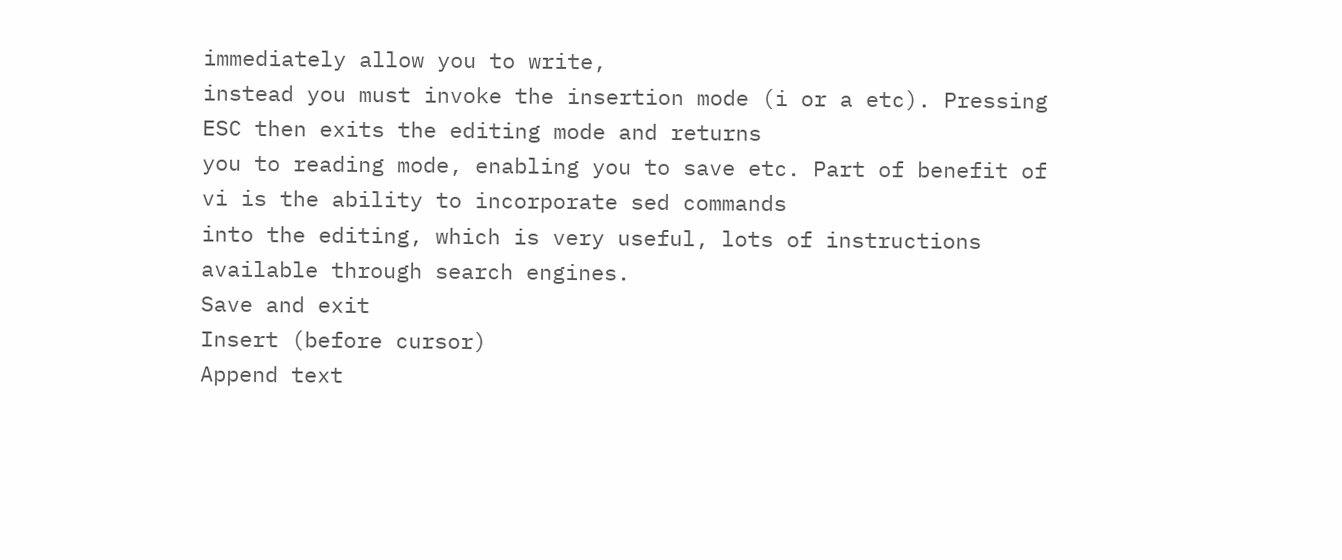immediately allow you to write,
instead you must invoke the insertion mode (i or a etc). Pressing ESC then exits the editing mode and returns
you to reading mode, enabling you to save etc. Part of benefit of vi is the ability to incorporate sed commands
into the editing, which is very useful, lots of instructions available through search engines.
Save and exit
Insert (before cursor)
Append text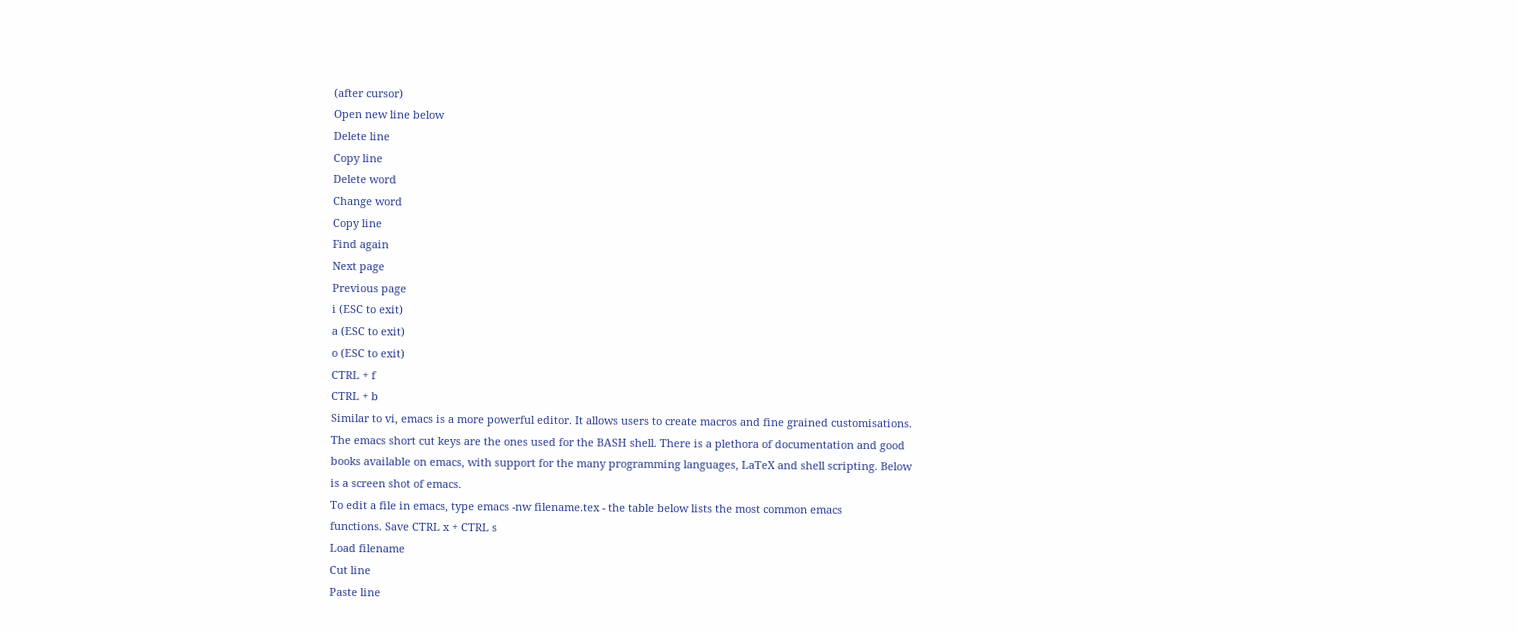(after cursor)
Open new line below
Delete line
Copy line
Delete word
Change word
Copy line
Find again
Next page
Previous page
i (ESC to exit)
a (ESC to exit)
o (ESC to exit)
CTRL + f
CTRL + b
Similar to vi, emacs is a more powerful editor. It allows users to create macros and fine grained customisations.
The emacs short cut keys are the ones used for the BASH shell. There is a plethora of documentation and good
books available on emacs, with support for the many programming languages, LaTeX and shell scripting. Below
is a screen shot of emacs.
To edit a file in emacs, type emacs -nw filename.tex - the table below lists the most common emacs
functions. Save CTRL x + CTRL s
Load filename
Cut line
Paste line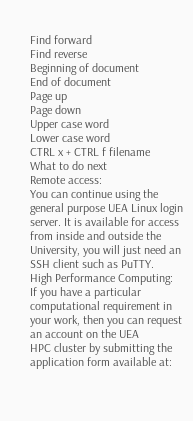Find forward
Find reverse
Beginning of document
End of document
Page up
Page down
Upper case word
Lower case word
CTRL x + CTRL f filename
What to do next
Remote access:
You can continue using the general purpose UEA Linux login server. It is available for access
from inside and outside the University, you will just need an SSH client such as PuTTY.
High Performance Computing:
If you have a particular computational requirement in your work, then you can request an account on the UEA
HPC cluster by submitting the application form available at: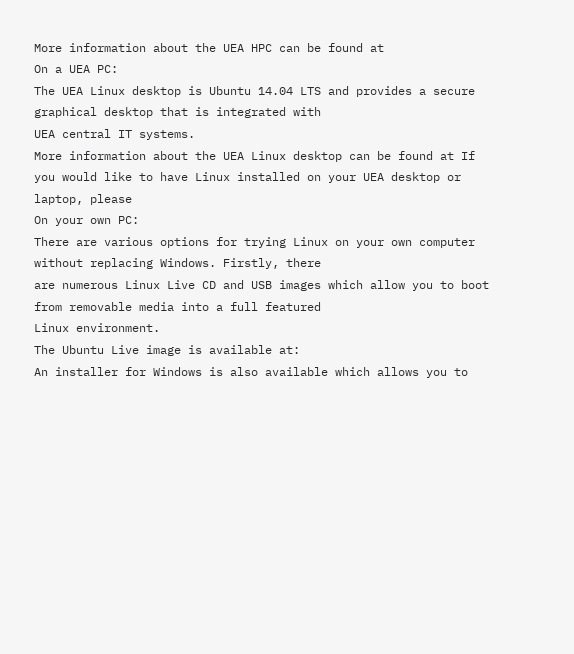More information about the UEA HPC can be found at
On a UEA PC:
The UEA Linux desktop is Ubuntu 14.04 LTS and provides a secure graphical desktop that is integrated with
UEA central IT systems.
More information about the UEA Linux desktop can be found at If you would like to have Linux installed on your UEA desktop or laptop, please
On your own PC:
There are various options for trying Linux on your own computer without replacing Windows. Firstly, there
are numerous Linux Live CD and USB images which allow you to boot from removable media into a full featured
Linux environment.
The Ubuntu Live image is available at:
An installer for Windows is also available which allows you to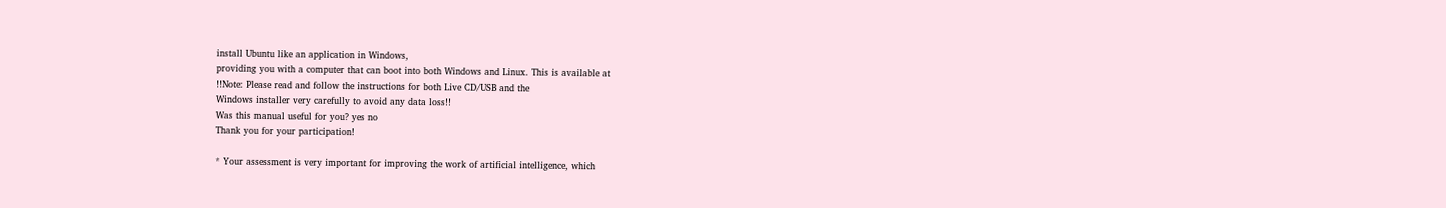install Ubuntu like an application in Windows,
providing you with a computer that can boot into both Windows and Linux. This is available at
!!Note: Please read and follow the instructions for both Live CD/USB and the
Windows installer very carefully to avoid any data loss!!
Was this manual useful for you? yes no
Thank you for your participation!

* Your assessment is very important for improving the work of artificial intelligence, which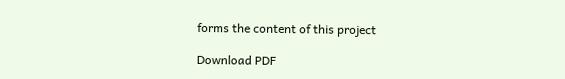forms the content of this project

Download PDF